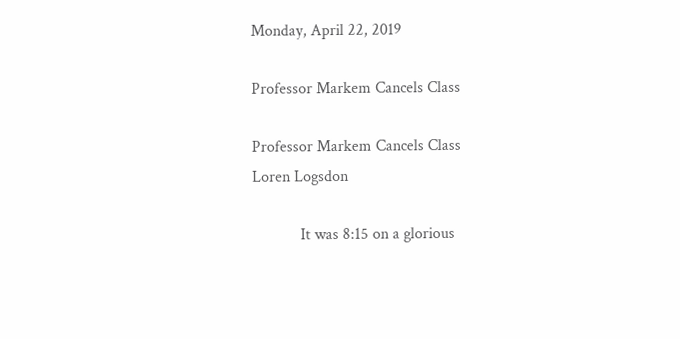Monday, April 22, 2019

Professor Markem Cancels Class

Professor Markem Cancels Class
Loren Logsdon

            It was 8:15 on a glorious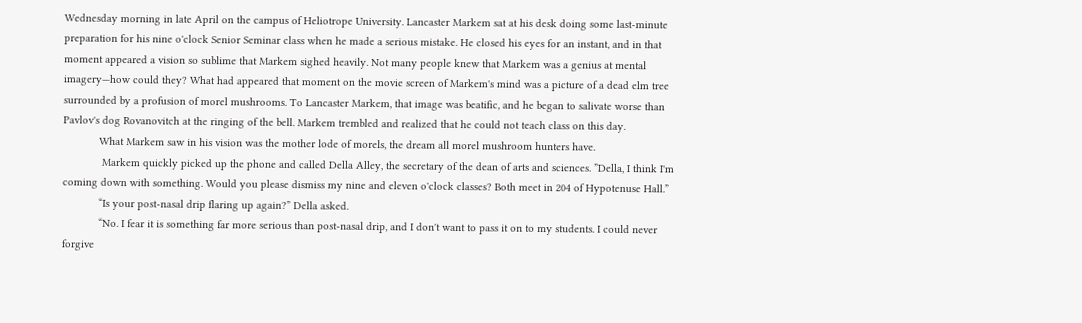Wednesday morning in late April on the campus of Heliotrope University. Lancaster Markem sat at his desk doing some last-minute preparation for his nine o'clock Senior Seminar class when he made a serious mistake. He closed his eyes for an instant, and in that moment appeared a vision so sublime that Markem sighed heavily. Not many people knew that Markem was a genius at mental imagery—how could they? What had appeared that moment on the movie screen of Markem's mind was a picture of a dead elm tree surrounded by a profusion of morel mushrooms. To Lancaster Markem, that image was beatific, and he began to salivate worse than Pavlov's dog Rovanovitch at the ringing of the bell. Markem trembled and realized that he could not teach class on this day.
            What Markem saw in his vision was the mother lode of morels, the dream all morel mushroom hunters have.
             Markem quickly picked up the phone and called Della Alley, the secretary of the dean of arts and sciences. ”Della, I think I'm coming down with something. Would you please dismiss my nine and eleven o'clock classes? Both meet in 204 of Hypotenuse Hall.”
            “Is your post-nasal drip flaring up again?” Della asked.
            “No. I fear it is something far more serious than post-nasal drip, and I don't want to pass it on to my students. I could never forgive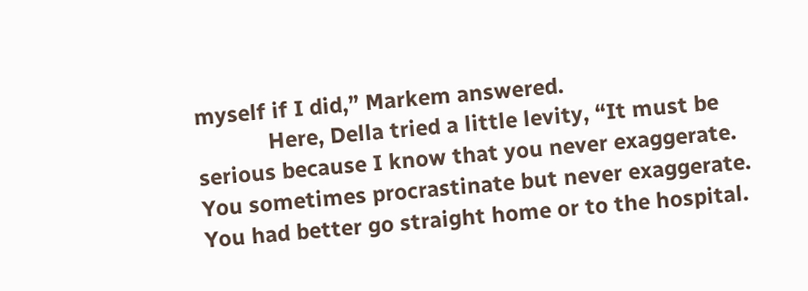myself if I did,” Markem answered.
            Here, Della tried a little levity, “It must be serious because I know that you never exaggerate. You sometimes procrastinate but never exaggerate. You had better go straight home or to the hospital.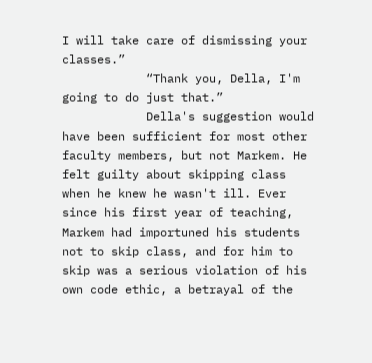I will take care of dismissing your classes.”
            “Thank you, Della, I'm going to do just that.”
            Della's suggestion would have been sufficient for most other faculty members, but not Markem. He felt guilty about skipping class when he knew he wasn't ill. Ever since his first year of teaching, Markem had importuned his students not to skip class, and for him to skip was a serious violation of his own code ethic, a betrayal of the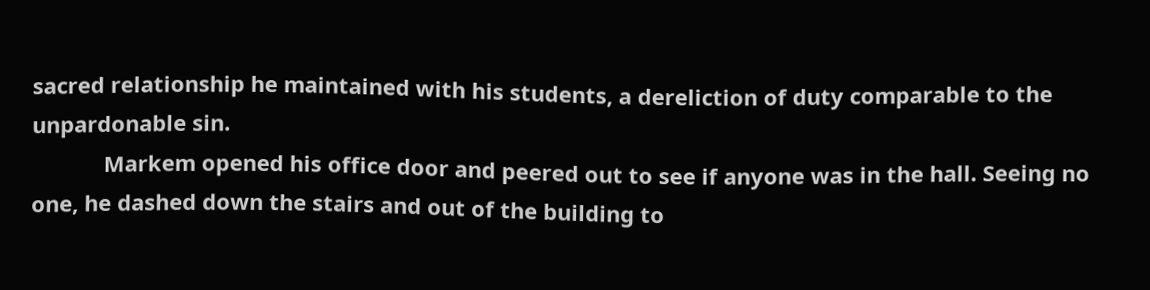sacred relationship he maintained with his students, a dereliction of duty comparable to the unpardonable sin.
            Markem opened his office door and peered out to see if anyone was in the hall. Seeing no one, he dashed down the stairs and out of the building to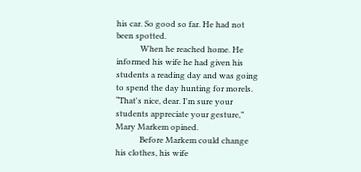his car. So good so far. He had not been spotted.
            When he reached home. He informed his wife he had given his students a reading day and was going to spend the day hunting for morels. “That's nice, dear. I'm sure your students appreciate your gesture,” Mary Markem opined.
            Before Markem could change his clothes, his wife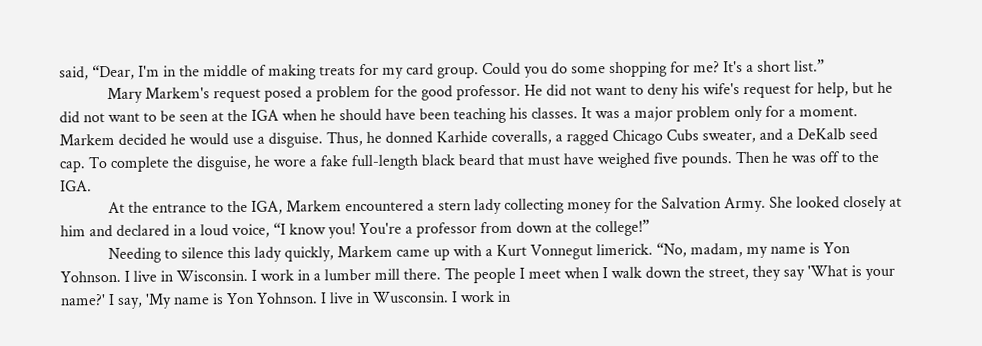said, “Dear, I'm in the middle of making treats for my card group. Could you do some shopping for me? It's a short list.”
            Mary Markem's request posed a problem for the good professor. He did not want to deny his wife's request for help, but he did not want to be seen at the IGA when he should have been teaching his classes. It was a major problem only for a moment. Markem decided he would use a disguise. Thus, he donned Karhide coveralls, a ragged Chicago Cubs sweater, and a DeKalb seed cap. To complete the disguise, he wore a fake full-length black beard that must have weighed five pounds. Then he was off to the IGA.
            At the entrance to the IGA, Markem encountered a stern lady collecting money for the Salvation Army. She looked closely at him and declared in a loud voice, “I know you! You're a professor from down at the college!”
            Needing to silence this lady quickly, Markem came up with a Kurt Vonnegut limerick. “No, madam, my name is Yon Yohnson. I live in Wisconsin. I work in a lumber mill there. The people I meet when I walk down the street, they say 'What is your name?' I say, 'My name is Yon Yohnson. I live in Wusconsin. I work in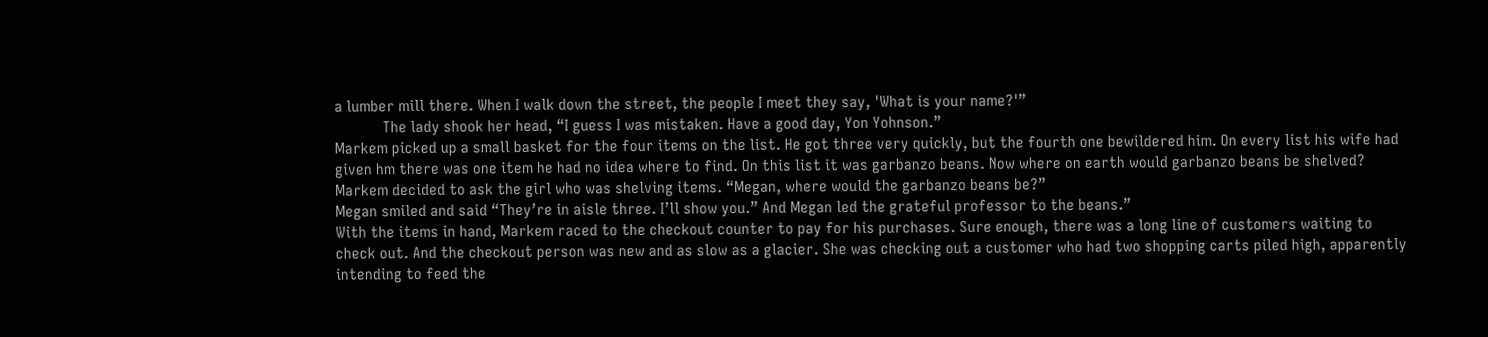a lumber mill there. When I walk down the street, the people I meet they say, 'What is your name?'”
            The lady shook her head, “I guess I was mistaken. Have a good day, Yon Yohnson.”
Markem picked up a small basket for the four items on the list. He got three very quickly, but the fourth one bewildered him. On every list his wife had given hm there was one item he had no idea where to find. On this list it was garbanzo beans. Now where on earth would garbanzo beans be shelved?  Markem decided to ask the girl who was shelving items. “Megan, where would the garbanzo beans be?”
Megan smiled and said “They’re in aisle three. I’ll show you.” And Megan led the grateful professor to the beans.”
With the items in hand, Markem raced to the checkout counter to pay for his purchases. Sure enough, there was a long line of customers waiting to check out. And the checkout person was new and as slow as a glacier. She was checking out a customer who had two shopping carts piled high, apparently intending to feed the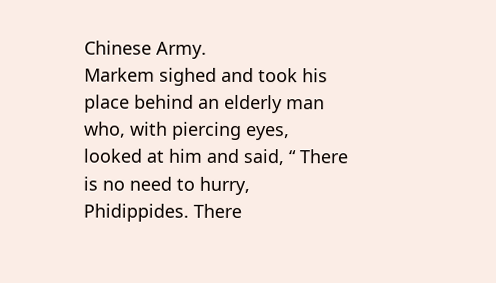Chinese Army.
Markem sighed and took his place behind an elderly man who, with piercing eyes, looked at him and said, “ There is no need to hurry, Phidippides. There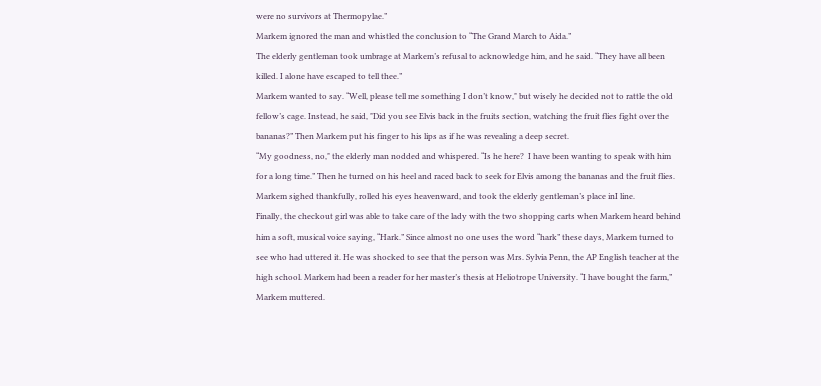were no survivors at Thermopylae.”
Markem ignored the man and whistled the conclusion to “The Grand March to Aida.”
The elderly gentleman took umbrage at Markem’s refusal to acknowledge him, and he said. “They have all been killed. I alone have escaped to tell thee.”
Markem wanted to say. “Well, please tell me something I don’t know," but wisely he decided not to rattle the old fellow’s cage. Instead, he said, "Did you see Elvis back in the fruits section, watching the fruit flies fight over the bananas?” Then Markem put his finger to his lips as if he was revealing a deep secret.
“My goodness, no," the elderly man nodded and whispered. “Is he here?  I have been wanting to speak with him for a long time.” Then he turned on his heel and raced back to seek for Elvis among the bananas and the fruit flies.
Markem sighed thankfully, rolled his eyes heavenward, and took the elderly gentleman’s place inI line.
Finally, the checkout girl was able to take care of the lady with the two shopping carts when Markem heard behind him a soft, musical voice saying, “Hark.” Since almost no one uses the word “hark” these days, Markem turned to see who had uttered it. He was shocked to see that the person was Mrs. Sylvia Penn, the AP English teacher at the high school. Markem had been a reader for her master’s thesis at Heliotrope University. “I have bought the farm,” Markem muttered.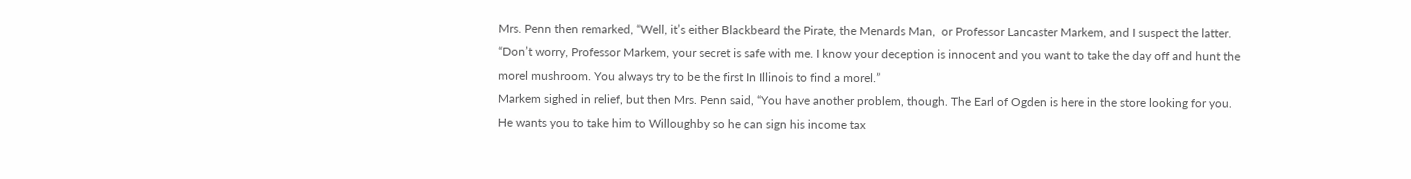Mrs. Penn then remarked, “Well, it’s either Blackbeard the Pirate, the Menards Man,  or Professor Lancaster Markem, and I suspect the latter. “Don’t worry, Professor Markem, your secret is safe with me. I know your deception is innocent and you want to take the day off and hunt the morel mushroom. You always try to be the first In Illinois to find a morel.”
Markem sighed in relief, but then Mrs. Penn said, “You have another problem, though. The Earl of Ogden is here in the store looking for you. He wants you to take him to Willoughby so he can sign his income tax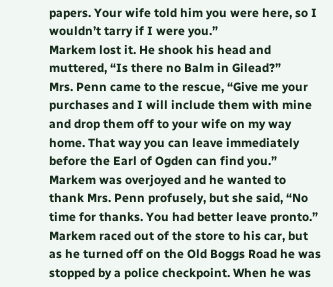papers. Your wife told him you were here, so I wouldn’t tarry if I were you.”
Markem lost it. He shook his head and muttered, “Is there no Balm in Gilead?”
Mrs. Penn came to the rescue, “Give me your purchases and I will include them with mine and drop them off to your wife on my way home. That way you can leave immediately before the Earl of Ogden can find you.”
Markem was overjoyed and he wanted to thank Mrs. Penn profusely, but she said, “No time for thanks. You had better leave pronto.”
Markem raced out of the store to his car, but as he turned off on the Old Boggs Road he was stopped by a police checkpoint. When he was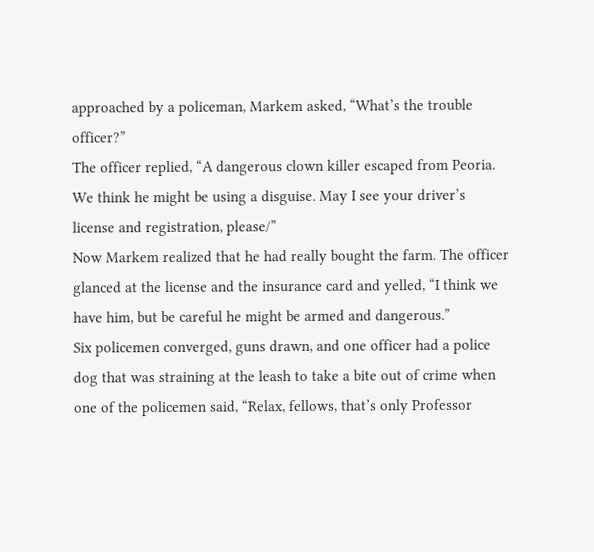approached by a policeman, Markem asked, “What’s the trouble officer?”
The officer replied, “A dangerous clown killer escaped from Peoria. We think he might be using a disguise. May I see your driver’s license and registration, please/”
Now Markem realized that he had really bought the farm. The officer glanced at the license and the insurance card and yelled, “I think we have him, but be careful he might be armed and dangerous.”
Six policemen converged, guns drawn, and one officer had a police dog that was straining at the leash to take a bite out of crime when one of the policemen said, “Relax, fellows, that’s only Professor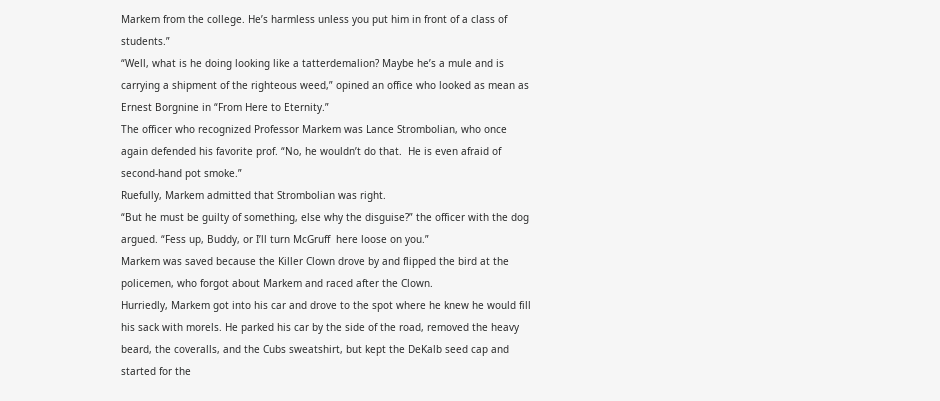Markem from the college. He’s harmless unless you put him in front of a class of students.”
“Well, what is he doing looking like a tatterdemalion? Maybe he’s a mule and is carrying a shipment of the righteous weed,” opined an office who looked as mean as Ernest Borgnine in “From Here to Eternity.”
The officer who recognized Professor Markem was Lance Strombolian, who once again defended his favorite prof. “No, he wouldn’t do that.  He is even afraid of second-hand pot smoke.”
Ruefully, Markem admitted that Strombolian was right.
“But he must be guilty of something, else why the disguise?” the officer with the dog argued. “Fess up, Buddy, or I’ll turn McGruff  here loose on you.”
Markem was saved because the Killer Clown drove by and flipped the bird at the policemen, who forgot about Markem and raced after the Clown.
Hurriedly, Markem got into his car and drove to the spot where he knew he would fill his sack with morels. He parked his car by the side of the road, removed the heavy beard, the coveralls, and the Cubs sweatshirt, but kept the DeKalb seed cap and started for the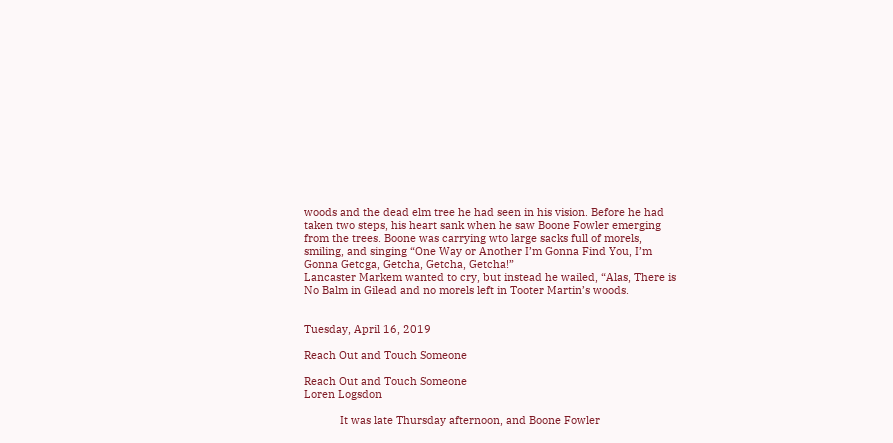woods and the dead elm tree he had seen in his vision. Before he had taken two steps, his heart sank when he saw Boone Fowler emerging from the trees. Boone was carrying wto large sacks full of morels, smiling, and singing “One Way or Another I’m Gonna Find You, I’m Gonna Getcga, Getcha, Getcha, Getcha!”
Lancaster Markem wanted to cry, but instead he wailed, “Alas, There is No Balm in Gilead and no morels left in Tooter Martin’s woods.


Tuesday, April 16, 2019

Reach Out and Touch Someone

Reach Out and Touch Someone
Loren Logsdon

            It was late Thursday afternoon, and Boone Fowler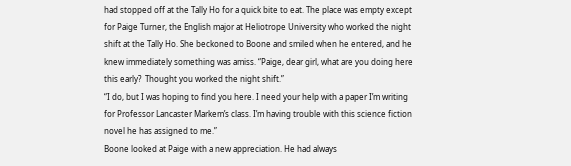had stopped off at the Tally Ho for a quick bite to eat. The place was empty except for Paige Turner, the English major at Heliotrope University who worked the night shift at the Tally Ho. She beckoned to Boone and smiled when he entered, and he knew immediately something was amiss. “Paige, dear girl, what are you doing here this early?  Thought you worked the night shift.”
“I do, but I was hoping to find you here. I need your help with a paper I’m writing for Professor Lancaster Markem’s class. I’m having trouble with this science fiction novel he has assigned to me.”
Boone looked at Paige with a new appreciation. He had always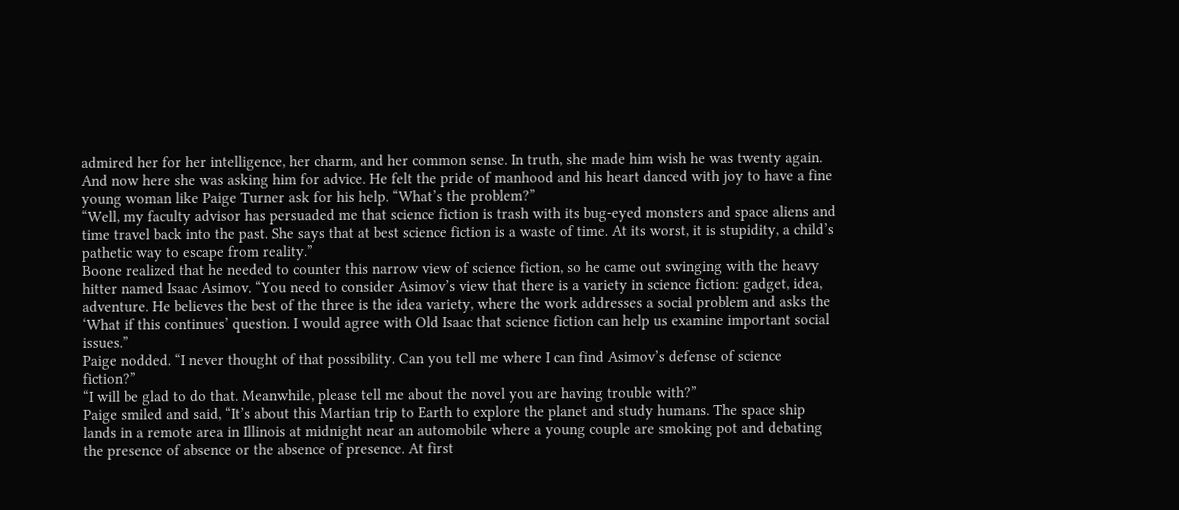admired her for her intelligence, her charm, and her common sense. In truth, she made him wish he was twenty again. And now here she was asking him for advice. He felt the pride of manhood and his heart danced with joy to have a fine young woman like Paige Turner ask for his help. “What’s the problem?”
“Well, my faculty advisor has persuaded me that science fiction is trash with its bug-eyed monsters and space aliens and time travel back into the past. She says that at best science fiction is a waste of time. At its worst, it is stupidity, a child’s pathetic way to escape from reality.”
Boone realized that he needed to counter this narrow view of science fiction, so he came out swinging with the heavy hitter named Isaac Asimov. “You need to consider Asimov’s view that there is a variety in science fiction: gadget, idea, adventure. He believes the best of the three is the idea variety, where the work addresses a social problem and asks the ‘What if this continues’ question. I would agree with Old Isaac that science fiction can help us examine important social issues.”
Paige nodded. “I never thought of that possibility. Can you tell me where I can find Asimov’s defense of science fiction?”
“I will be glad to do that. Meanwhile, please tell me about the novel you are having trouble with?”
Paige smiled and said, “It’s about this Martian trip to Earth to explore the planet and study humans. The space ship lands in a remote area in Illinois at midnight near an automobile where a young couple are smoking pot and debating the presence of absence or the absence of presence. At first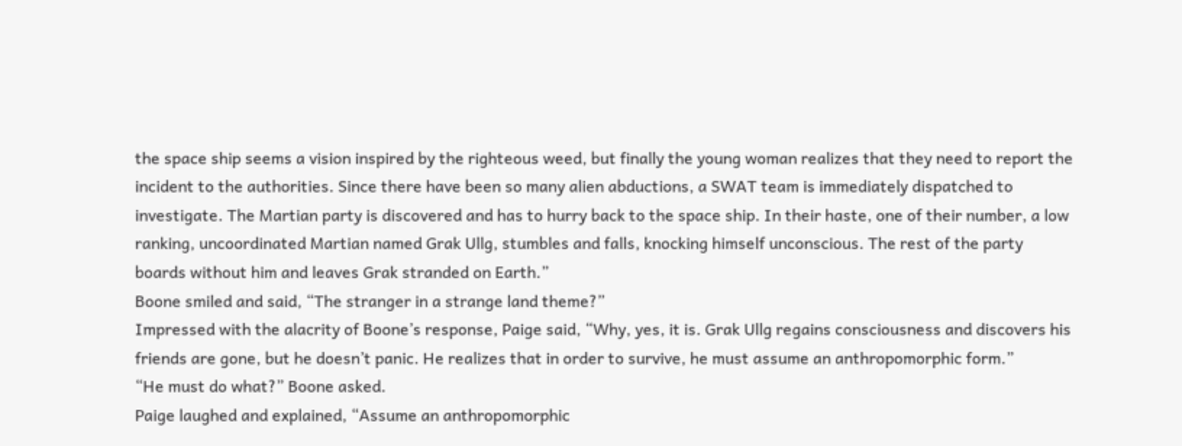the space ship seems a vision inspired by the righteous weed, but finally the young woman realizes that they need to report the incident to the authorities. Since there have been so many alien abductions, a SWAT team is immediately dispatched to investigate. The Martian party is discovered and has to hurry back to the space ship. In their haste, one of their number, a low ranking, uncoordinated Martian named Grak Ullg, stumbles and falls, knocking himself unconscious. The rest of the party boards without him and leaves Grak stranded on Earth.”
Boone smiled and said, “The stranger in a strange land theme?”
Impressed with the alacrity of Boone’s response, Paige said, “Why, yes, it is. Grak Ullg regains consciousness and discovers his friends are gone, but he doesn’t panic. He realizes that in order to survive, he must assume an anthropomorphic form.”
“He must do what?” Boone asked.
Paige laughed and explained, “Assume an anthropomorphic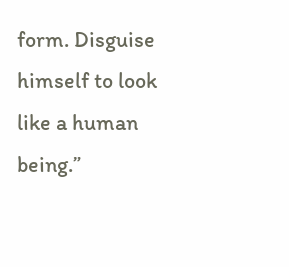form. Disguise himself to look like a human being.”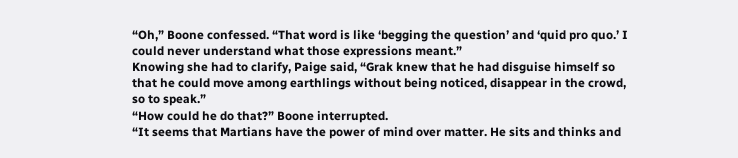“Oh,” Boone confessed. “That word is like ‘begging the question’ and ‘quid pro quo.’ I could never understand what those expressions meant.”
Knowing she had to clarify, Paige said, “Grak knew that he had disguise himself so that he could move among earthlings without being noticed, disappear in the crowd, so to speak.”
“How could he do that?” Boone interrupted.
“It seems that Martians have the power of mind over matter. He sits and thinks and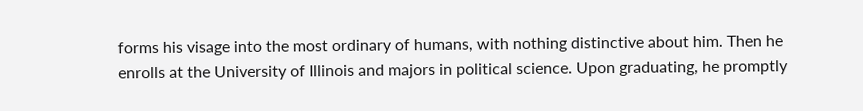forms his visage into the most ordinary of humans, with nothing distinctive about him. Then he enrolls at the University of Illinois and majors in political science. Upon graduating, he promptly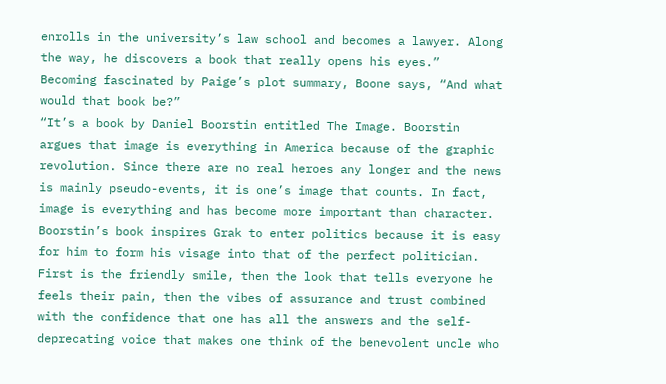enrolls in the university’s law school and becomes a lawyer. Along the way, he discovers a book that really opens his eyes.”
Becoming fascinated by Paige’s plot summary, Boone says, “And what would that book be?”
“It’s a book by Daniel Boorstin entitled The Image. Boorstin argues that image is everything in America because of the graphic revolution. Since there are no real heroes any longer and the news is mainly pseudo-events, it is one’s image that counts. In fact, image is everything and has become more important than character. Boorstin’s book inspires Grak to enter politics because it is easy for him to form his visage into that of the perfect politician. First is the friendly smile, then the look that tells everyone he feels their pain, then the vibes of assurance and trust combined with the confidence that one has all the answers and the self-deprecating voice that makes one think of the benevolent uncle who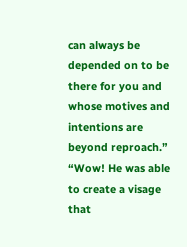can always be depended on to be there for you and whose motives and intentions are beyond reproach.”
“Wow! He was able to create a visage that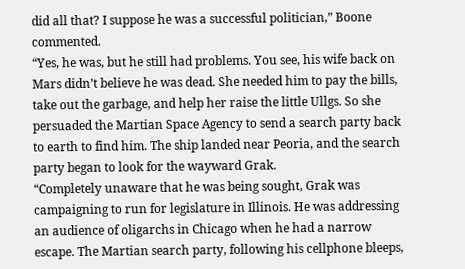did all that? I suppose he was a successful politician,” Boone commented.
“Yes, he was, but he still had problems. You see, his wife back on Mars didn’t believe he was dead. She needed him to pay the bills, take out the garbage, and help her raise the little Ullgs. So she persuaded the Martian Space Agency to send a search party back to earth to find him. The ship landed near Peoria, and the search party began to look for the wayward Grak.
“Completely unaware that he was being sought, Grak was campaigning to run for legislature in Illinois. He was addressing an audience of oligarchs in Chicago when he had a narrow escape. The Martian search party, following his cellphone bleeps,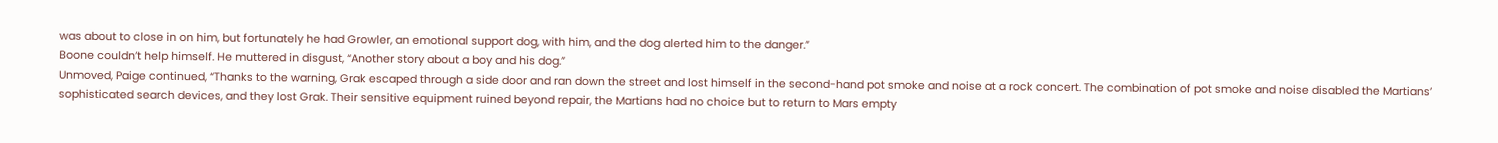was about to close in on him, but fortunately he had Growler, an emotional support dog, with him, and the dog alerted him to the danger.”
Boone couldn’t help himself. He muttered in disgust, “Another story about a boy and his dog.”
Unmoved, Paige continued, “Thanks to the warning, Grak escaped through a side door and ran down the street and lost himself in the second-hand pot smoke and noise at a rock concert. The combination of pot smoke and noise disabled the Martians’ sophisticated search devices, and they lost Grak. Their sensitive equipment ruined beyond repair, the Martians had no choice but to return to Mars empty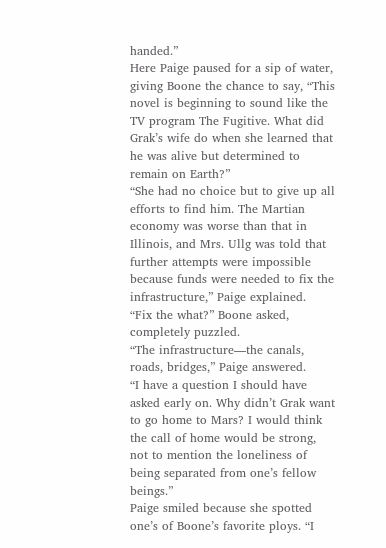handed.”
Here Paige paused for a sip of water, giving Boone the chance to say, “This novel is beginning to sound like the TV program The Fugitive. What did Grak’s wife do when she learned that he was alive but determined to remain on Earth?”
“She had no choice but to give up all efforts to find him. The Martian economy was worse than that in Illinois, and Mrs. Ullg was told that further attempts were impossible because funds were needed to fix the infrastructure,” Paige explained.
“Fix the what?” Boone asked, completely puzzled.
“The infrastructure—the canals, roads, bridges,” Paige answered.
“I have a question I should have asked early on. Why didn’t Grak want to go home to Mars? I would think the call of home would be strong, not to mention the loneliness of being separated from one’s fellow beings.”
Paige smiled because she spotted one’s of Boone’s favorite ploys. “I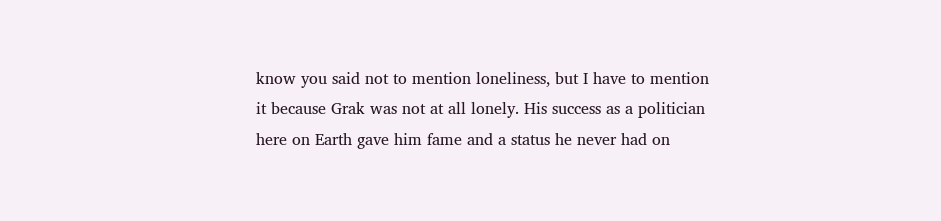know you said not to mention loneliness, but I have to mention it because Grak was not at all lonely. His success as a politician here on Earth gave him fame and a status he never had on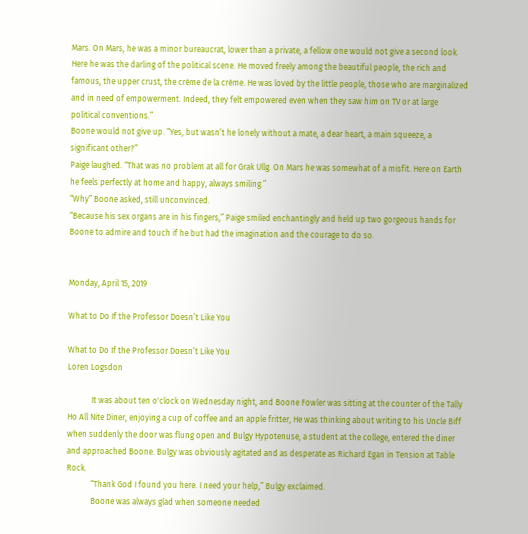Mars. On Mars, he was a minor bureaucrat, lower than a private, a fellow one would not give a second look. Here he was the darling of the political scene. He moved freely among the beautiful people, the rich and famous, the upper crust, the crème de la crème. He was loved by the little people, those who are marginalized and in need of empowerment. Indeed, they felt empowered even when they saw him on TV or at large political conventions.”
Boone would not give up. “Yes, but wasn’t he lonely without a mate, a dear heart, a main squeeze, a significant other?”
Paige laughed. “That was no problem at all for Grak Ullg. On Mars he was somewhat of a misfit. Here on Earth he feels perfectly at home and happy, always smiling.”
“Why” Boone asked, still unconvinced.
“Because his sex organs are in his fingers,” Paige smiled enchantingly and held up two gorgeous hands for Boone to admire and touch if he but had the imagination and the courage to do so.


Monday, April 15, 2019

What to Do If the Professor Doesn’t Like You

What to Do If the Professor Doesn’t Like You
Loren Logsdon

            It was about ten o'clock on Wednesday night, and Boone Fowler was sitting at the counter of the Tally Ho All Nite Diner, enjoying a cup of coffee and an apple fritter, He was thinking about writing to his Uncle Biff when suddenly the door was flung open and Bulgy Hypotenuse, a student at the college, entered the diner and approached Boone. Bulgy was obviously agitated and as desperate as Richard Egan in Tension at Table Rock.
            “Thank God I found you here. I need your help,” Bulgy exclaimed.
            Boone was always glad when someone needed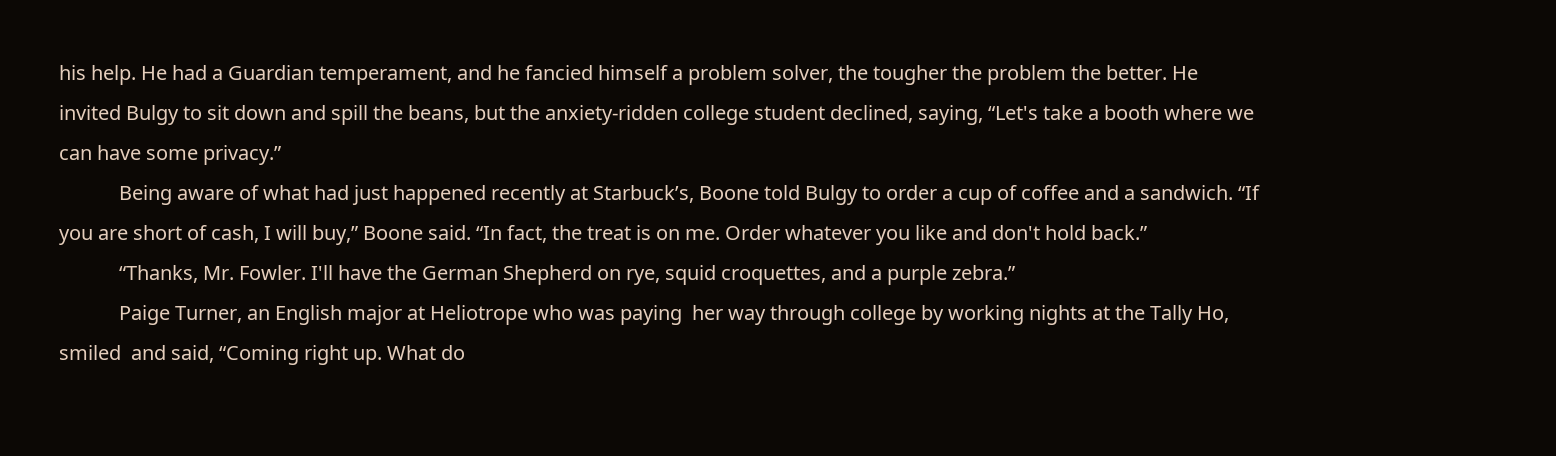his help. He had a Guardian temperament, and he fancied himself a problem solver, the tougher the problem the better. He invited Bulgy to sit down and spill the beans, but the anxiety-ridden college student declined, saying, “Let's take a booth where we can have some privacy.”
            Being aware of what had just happened recently at Starbuck’s, Boone told Bulgy to order a cup of coffee and a sandwich. “If you are short of cash, I will buy,” Boone said. “In fact, the treat is on me. Order whatever you like and don't hold back.”
            “Thanks, Mr. Fowler. I'll have the German Shepherd on rye, squid croquettes, and a purple zebra.”
            Paige Turner, an English major at Heliotrope who was paying  her way through college by working nights at the Tally Ho, smiled  and said, “Coming right up. What do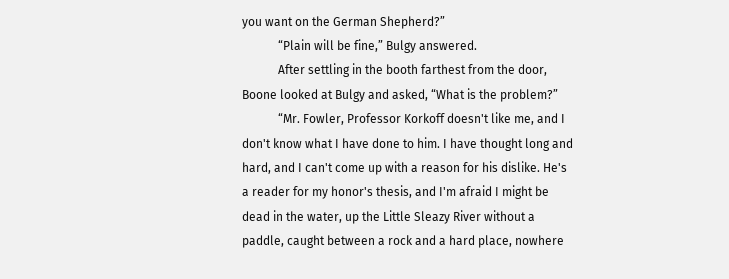you want on the German Shepherd?”
            “Plain will be fine,” Bulgy answered.
            After settling in the booth farthest from the door, Boone looked at Bulgy and asked, “What is the problem?”
            “Mr. Fowler, Professor Korkoff doesn't like me, and I don't know what I have done to him. I have thought long and hard, and I can't come up with a reason for his dislike. He's a reader for my honor's thesis, and I'm afraid I might be dead in the water, up the Little Sleazy River without a paddle, caught between a rock and a hard place, nowhere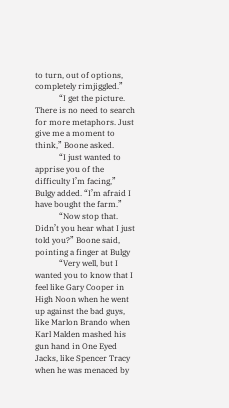to turn, out of options, completely rimjiggled.”
            “I get the picture. There is no need to search for more metaphors. Just give me a moment to think,” Boone asked.
            “I just wanted to apprise you of the difficulty I’m facing,” Bulgy added. “I’m afraid I have bought the farm.”
            “Now stop that. Didn’t you hear what I just told you?” Boone said, pointing a finger at Bulgy
            “Very well, but I wanted you to know that I feel like Gary Cooper in High Noon when he went up against the bad guys, like Marlon Brando when Karl Malden mashed his gun hand in One Eyed Jacks, like Spencer Tracy when he was menaced by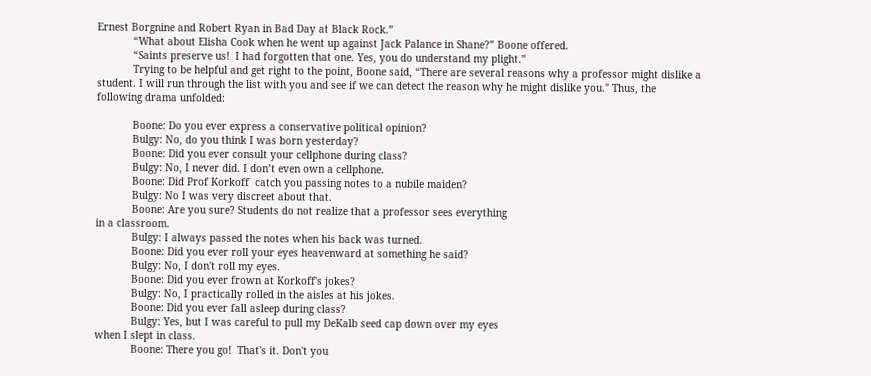Ernest Borgnine and Robert Ryan in Bad Day at Black Rock.”
            “What about Elisha Cook when he went up against Jack Palance in Shane?” Boone offered.
            “Saints preserve us!  I had forgotten that one. Yes, you do understand my plight.”
            Trying to be helpful and get right to the point, Boone said, “There are several reasons why a professor might dislike a student. I will run through the list with you and see if we can detect the reason why he might dislike you." Thus, the following drama unfolded:

            Boone: Do you ever express a conservative political opinion?
            Bulgy: No, do you think I was born yesterday?
            Boone: Did you ever consult your cellphone during class?
            Bulgy: No, I never did. I don’t even own a cellphone.
            Boone: Did Prof Korkoff  catch you passing notes to a nubile maiden?
            Bulgy: No I was very discreet about that.
            Boone: Are you sure? Students do not realize that a professor sees everything
in a classroom.
            Bulgy: I always passed the notes when his back was turned.
            Boone: Did you ever roll your eyes heavenward at something he said?
            Bulgy: No, I don't roll my eyes.
            Boone: Did you ever frown at Korkoff's jokes?
            Bulgy: No, I practically rolled in the aisles at his jokes.
            Boone: Did you ever fall asleep during class?
            Bulgy: Yes, but I was careful to pull my DeKalb seed cap down over my eyes
when I slept in class.
            Boone: There you go!  That's it. Don't you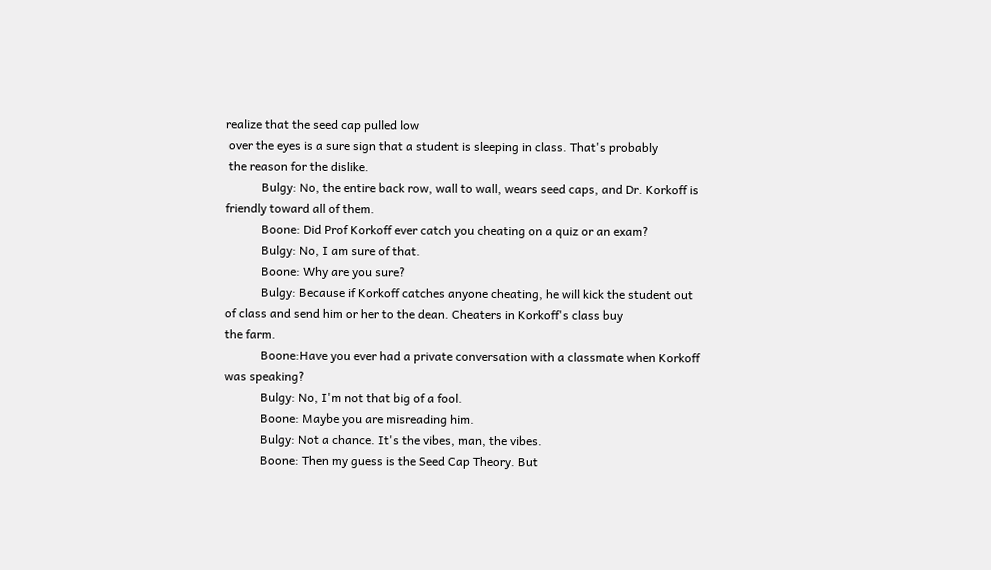realize that the seed cap pulled low
 over the eyes is a sure sign that a student is sleeping in class. That's probably
 the reason for the dislike.
            Bulgy: No, the entire back row, wall to wall, wears seed caps, and Dr. Korkoff is
friendly toward all of them.
            Boone: Did Prof Korkoff ever catch you cheating on a quiz or an exam?
            Bulgy: No, I am sure of that.
            Boone: Why are you sure?
            Bulgy: Because if Korkoff catches anyone cheating, he will kick the student out
of class and send him or her to the dean. Cheaters in Korkoff's class buy
the farm.
            Boone:Have you ever had a private conversation with a classmate when Korkoff
was speaking?
            Bulgy: No, I'm not that big of a fool.
            Boone: Maybe you are misreading him.
            Bulgy: Not a chance. It's the vibes, man, the vibes.
            Boone: Then my guess is the Seed Cap Theory. But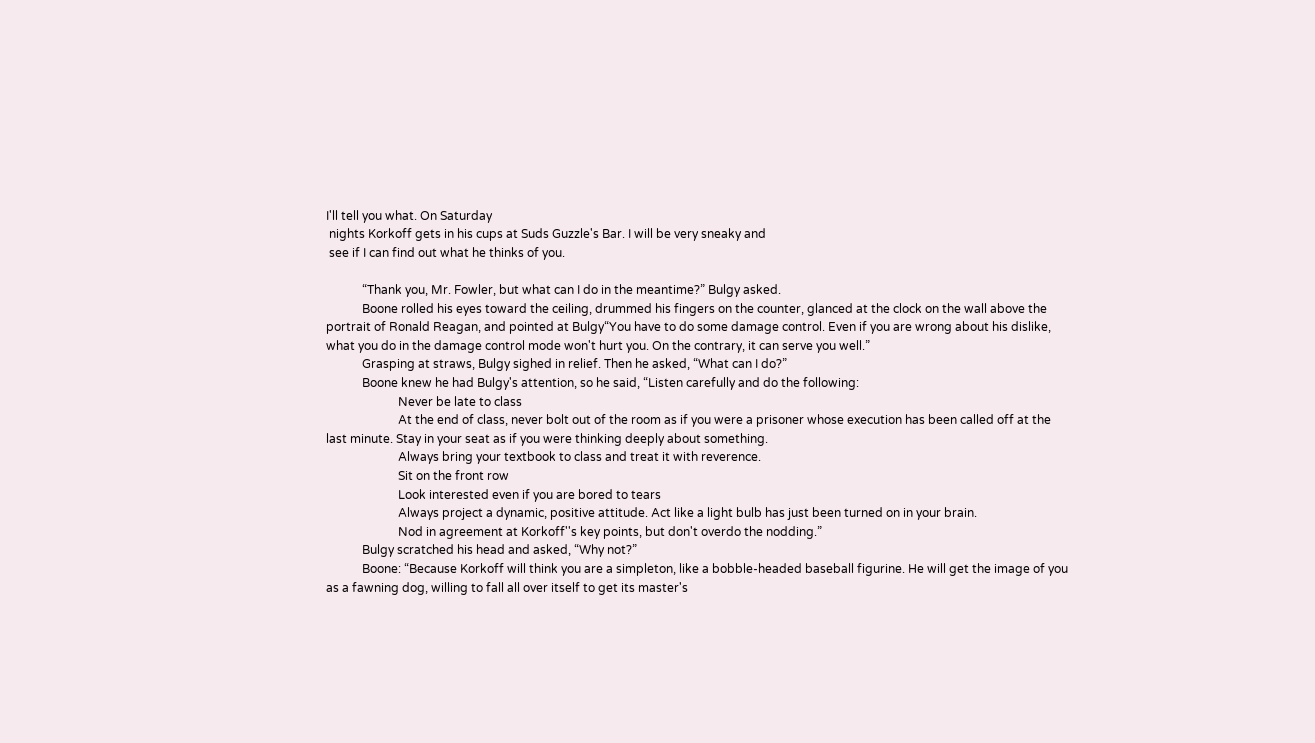I'll tell you what. On Saturday
 nights Korkoff gets in his cups at Suds Guzzle's Bar. I will be very sneaky and
 see if I can find out what he thinks of you.

            “Thank you, Mr. Fowler, but what can I do in the meantime?” Bulgy asked.
            Boone rolled his eyes toward the ceiling, drummed his fingers on the counter, glanced at the clock on the wall above the portrait of Ronald Reagan, and pointed at Bulgy“You have to do some damage control. Even if you are wrong about his dislike, what you do in the damage control mode won't hurt you. On the contrary, it can serve you well.”
            Grasping at straws, Bulgy sighed in relief. Then he asked, “What can I do?”
            Boone knew he had Bulgy's attention, so he said, “Listen carefully and do the following:
                        Never be late to class
                        At the end of class, never bolt out of the room as if you were a prisoner whose execution has been called off at the last minute. Stay in your seat as if you were thinking deeply about something.
                        Always bring your textbook to class and treat it with reverence.
                        Sit on the front row
                        Look interested even if you are bored to tears
                        Always project a dynamic, positive attitude. Act like a light bulb has just been turned on in your brain.
                        Nod in agreement at Korkoff''s key points, but don't overdo the nodding.”
            Bulgy scratched his head and asked, “Why not?”
            Boone: “Because Korkoff will think you are a simpleton, like a bobble-headed baseball figurine. He will get the image of you as a fawning dog, willing to fall all over itself to get its master's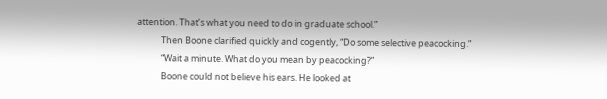attention. That’s what you need to do in graduate school.”
            Then Boone clarified quickly and cogently, “Do some selective peacocking.”
            “Wait a minute. What do you mean by peacocking?”
            Boone could not believe his ears. He looked at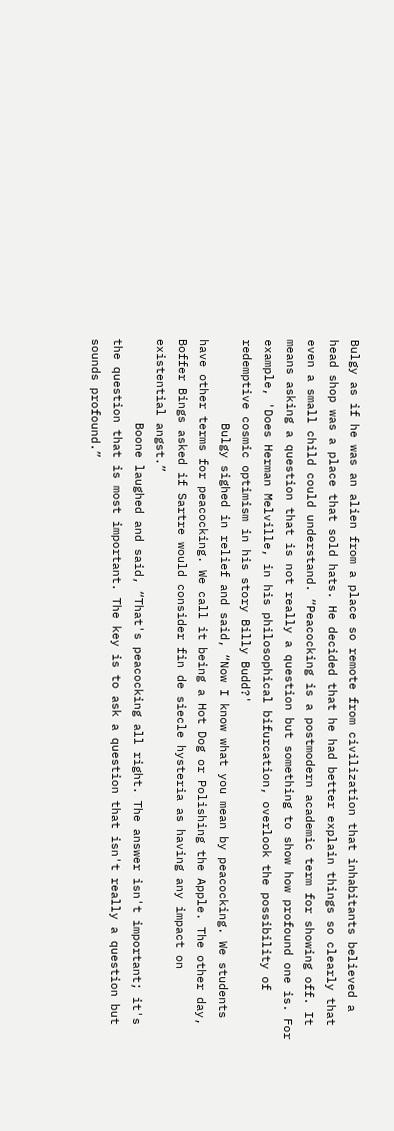Bulgy as if he was an alien from a place so remote from civilization that inhabitants believed a head shop was a place that sold hats. He decided that he had better explain things so clearly that even a small child could understand. “Peacocking is a postmodern academic term for showing off. It means asking a question that is not really a question but something to show how profound one is. For example, 'Does Herman Melville, in his philosophical bifurcation, overlook the possibility of redemptive cosmic optimism in his story Billy Budd?'
            Bulgy sighed in relief and said, “Now I know what you mean by peacocking. We students have other terms for peacocking. We call it being a Hot Dog or Polishing the Apple. The other day, Boffer Bings asked if Sartre would consider fin de siecle hysteria as having any impact on existential angst.”
            Boone laughed and said, “That's peacocking all right. The answer isn't important; it's the question that is most important. The key is to ask a question that isn't really a question but sounds profound.”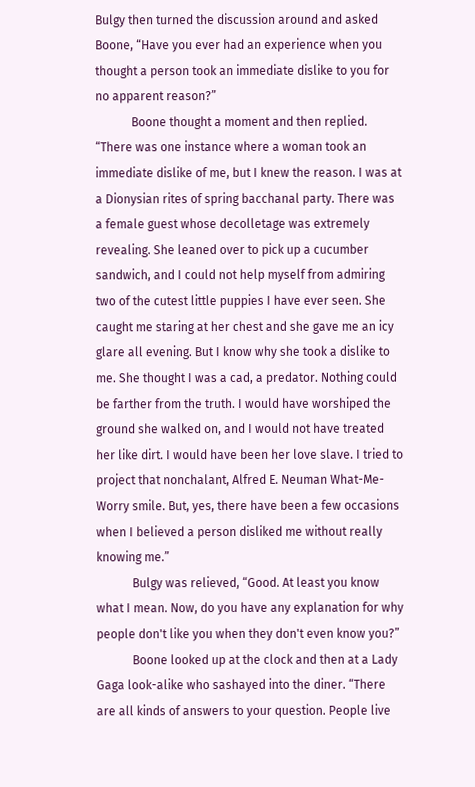Bulgy then turned the discussion around and asked Boone, “Have you ever had an experience when you thought a person took an immediate dislike to you for no apparent reason?”
            Boone thought a moment and then replied. “There was one instance where a woman took an immediate dislike of me, but I knew the reason. I was at a Dionysian rites of spring bacchanal party. There was a female guest whose decolletage was extremely revealing. She leaned over to pick up a cucumber sandwich, and I could not help myself from admiring two of the cutest little puppies I have ever seen. She caught me staring at her chest and she gave me an icy glare all evening. But I know why she took a dislike to me. She thought I was a cad, a predator. Nothing could be farther from the truth. I would have worshiped the ground she walked on, and I would not have treated her like dirt. I would have been her love slave. I tried to project that nonchalant, Alfred E. Neuman What-Me-Worry smile. But, yes, there have been a few occasions when I believed a person disliked me without really knowing me.”
            Bulgy was relieved, “Good. At least you know what I mean. Now, do you have any explanation for why people don't like you when they don't even know you?”
            Boone looked up at the clock and then at a Lady Gaga look-alike who sashayed into the diner. “There are all kinds of answers to your question. People live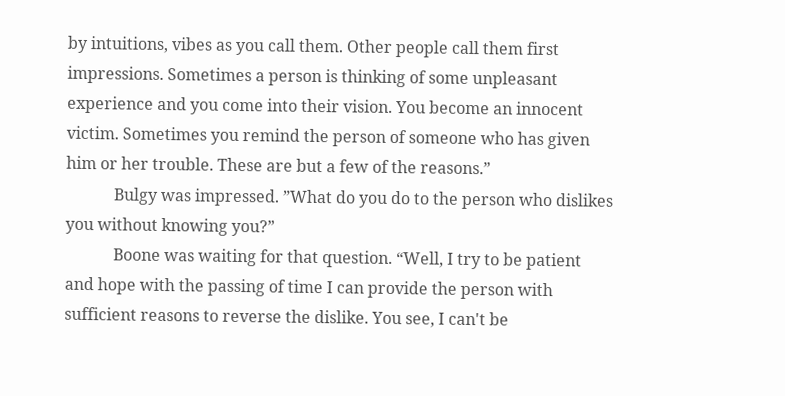by intuitions, vibes as you call them. Other people call them first impressions. Sometimes a person is thinking of some unpleasant experience and you come into their vision. You become an innocent victim. Sometimes you remind the person of someone who has given him or her trouble. These are but a few of the reasons.”
            Bulgy was impressed. ”What do you do to the person who dislikes you without knowing you?”
            Boone was waiting for that question. “Well, I try to be patient and hope with the passing of time I can provide the person with sufficient reasons to reverse the dislike. You see, I can't be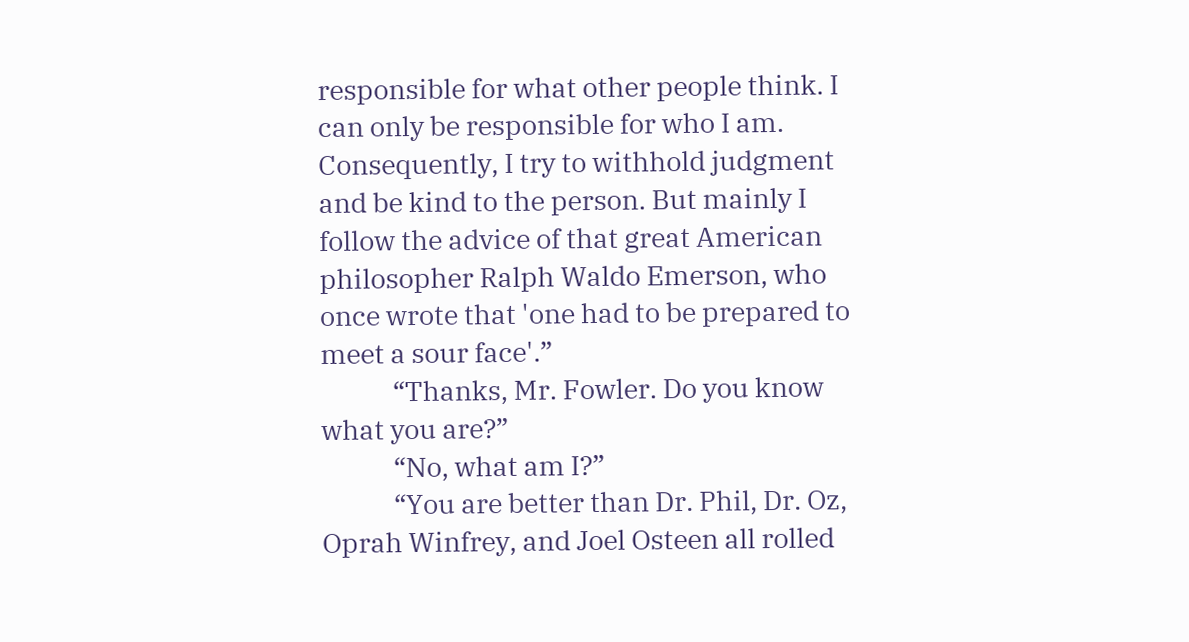responsible for what other people think. I can only be responsible for who I am. Consequently, I try to withhold judgment and be kind to the person. But mainly I follow the advice of that great American philosopher Ralph Waldo Emerson, who once wrote that 'one had to be prepared to meet a sour face'.”
            “Thanks, Mr. Fowler. Do you know what you are?”
            “No, what am I?”
            “You are better than Dr. Phil, Dr. Oz, Oprah Winfrey, and Joel Osteen all rolled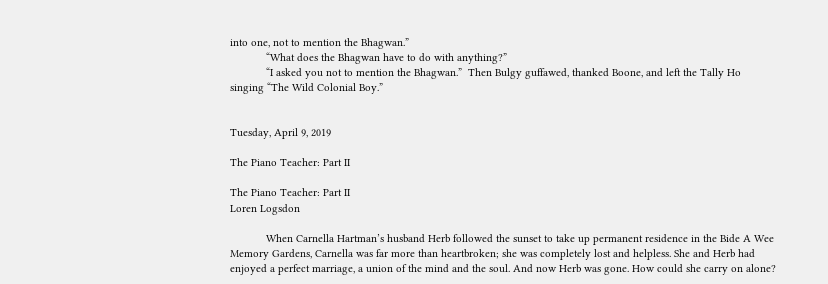into one, not to mention the Bhagwan.”
            “What does the Bhagwan have to do with anything?”
            “I asked you not to mention the Bhagwan.”  Then Bulgy guffawed, thanked Boone, and left the Tally Ho singing “The Wild Colonial Boy.”


Tuesday, April 9, 2019

The Piano Teacher: Part II

The Piano Teacher: Part II
Loren Logsdon

            When Carnella Hartman’s husband Herb followed the sunset to take up permanent residence in the Bide A Wee Memory Gardens, Carnella was far more than heartbroken; she was completely lost and helpless. She and Herb had enjoyed a perfect marriage, a union of the mind and the soul. And now Herb was gone. How could she carry on alone?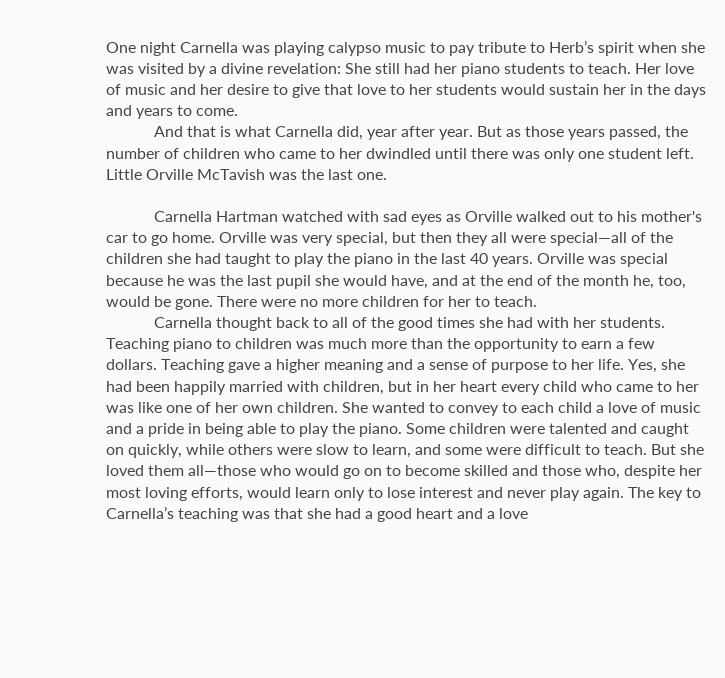One night Carnella was playing calypso music to pay tribute to Herb’s spirit when she was visited by a divine revelation: She still had her piano students to teach. Her love of music and her desire to give that love to her students would sustain her in the days and years to come.
            And that is what Carnella did, year after year. But as those years passed, the number of children who came to her dwindled until there was only one student left. Little Orville McTavish was the last one.

            Carnella Hartman watched with sad eyes as Orville walked out to his mother's car to go home. Orville was very special, but then they all were special—all of the children she had taught to play the piano in the last 40 years. Orville was special because he was the last pupil she would have, and at the end of the month he, too, would be gone. There were no more children for her to teach.
            Carnella thought back to all of the good times she had with her students. Teaching piano to children was much more than the opportunity to earn a few dollars. Teaching gave a higher meaning and a sense of purpose to her life. Yes, she had been happily married with children, but in her heart every child who came to her was like one of her own children. She wanted to convey to each child a love of music and a pride in being able to play the piano. Some children were talented and caught on quickly, while others were slow to learn, and some were difficult to teach. But she loved them all—those who would go on to become skilled and those who, despite her most loving efforts, would learn only to lose interest and never play again. The key to Carnella’s teaching was that she had a good heart and a love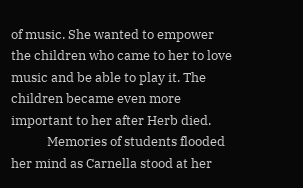of music. She wanted to empower the children who came to her to love music and be able to play it. The children became even more important to her after Herb died.
            Memories of students flooded her mind as Carnella stood at her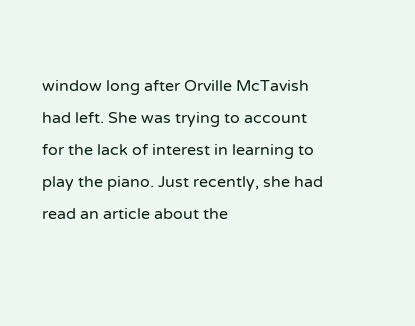window long after Orville McTavish had left. She was trying to account for the lack of interest in learning to play the piano. Just recently, she had read an article about the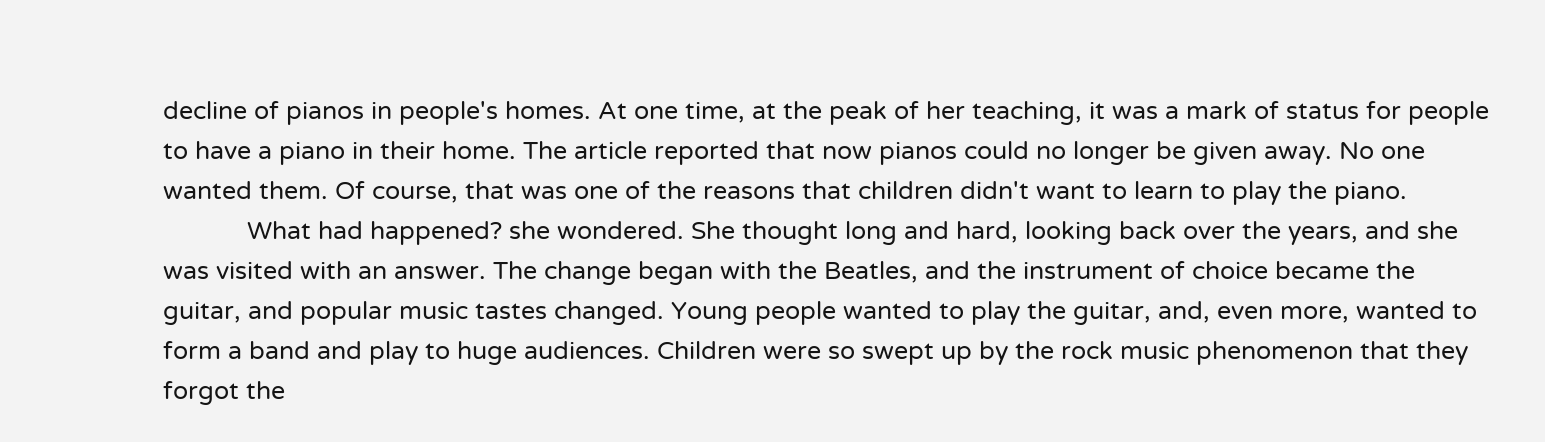decline of pianos in people's homes. At one time, at the peak of her teaching, it was a mark of status for people to have a piano in their home. The article reported that now pianos could no longer be given away. No one wanted them. Of course, that was one of the reasons that children didn't want to learn to play the piano.
            What had happened? she wondered. She thought long and hard, looking back over the years, and she was visited with an answer. The change began with the Beatles, and the instrument of choice became the guitar, and popular music tastes changed. Young people wanted to play the guitar, and, even more, wanted to form a band and play to huge audiences. Children were so swept up by the rock music phenomenon that they forgot the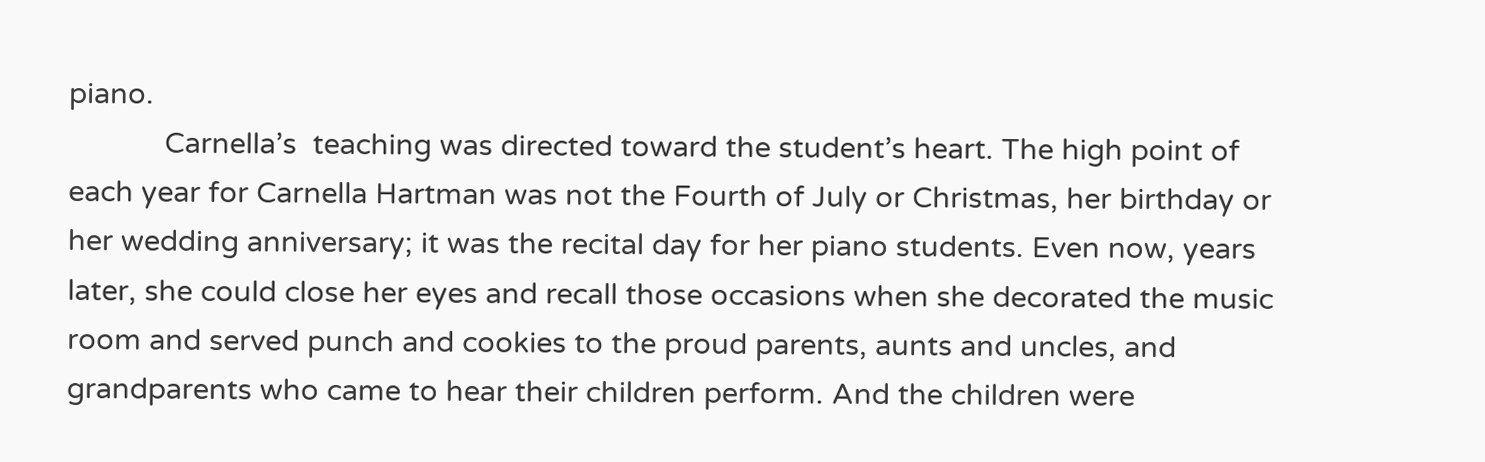piano.
            Carnella’s  teaching was directed toward the student’s heart. The high point of each year for Carnella Hartman was not the Fourth of July or Christmas, her birthday or her wedding anniversary; it was the recital day for her piano students. Even now, years later, she could close her eyes and recall those occasions when she decorated the music room and served punch and cookies to the proud parents, aunts and uncles, and grandparents who came to hear their children perform. And the children were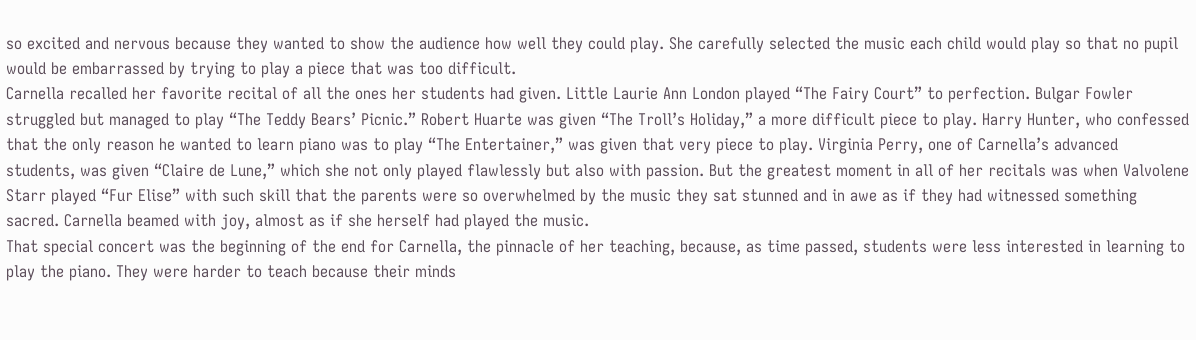so excited and nervous because they wanted to show the audience how well they could play. She carefully selected the music each child would play so that no pupil would be embarrassed by trying to play a piece that was too difficult.
Carnella recalled her favorite recital of all the ones her students had given. Little Laurie Ann London played “The Fairy Court” to perfection. Bulgar Fowler struggled but managed to play “The Teddy Bears’ Picnic.” Robert Huarte was given “The Troll’s Holiday,” a more difficult piece to play. Harry Hunter, who confessed that the only reason he wanted to learn piano was to play “The Entertainer,” was given that very piece to play. Virginia Perry, one of Carnella’s advanced students, was given “Claire de Lune,” which she not only played flawlessly but also with passion. But the greatest moment in all of her recitals was when Valvolene Starr played “Fur Elise” with such skill that the parents were so overwhelmed by the music they sat stunned and in awe as if they had witnessed something sacred. Carnella beamed with joy, almost as if she herself had played the music.
That special concert was the beginning of the end for Carnella, the pinnacle of her teaching, because, as time passed, students were less interested in learning to play the piano. They were harder to teach because their minds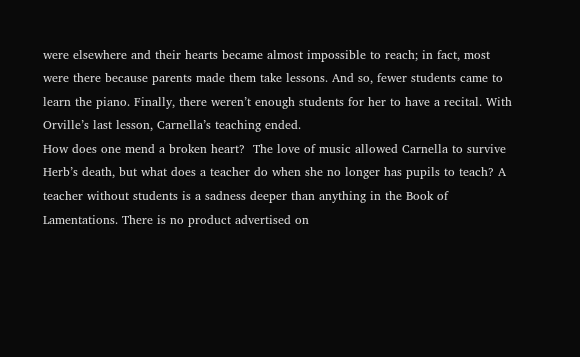were elsewhere and their hearts became almost impossible to reach; in fact, most were there because parents made them take lessons. And so, fewer students came to learn the piano. Finally, there weren’t enough students for her to have a recital. With Orville’s last lesson, Carnella’s teaching ended.
How does one mend a broken heart?  The love of music allowed Carnella to survive Herb’s death, but what does a teacher do when she no longer has pupils to teach? A teacher without students is a sadness deeper than anything in the Book of Lamentations. There is no product advertised on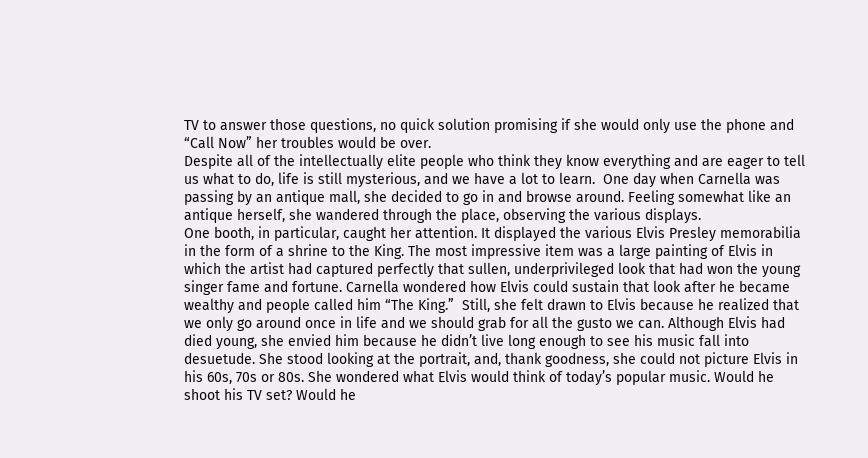TV to answer those questions, no quick solution promising if she would only use the phone and “Call Now” her troubles would be over.
Despite all of the intellectually elite people who think they know everything and are eager to tell us what to do, life is still mysterious, and we have a lot to learn.  One day when Carnella was passing by an antique mall, she decided to go in and browse around. Feeling somewhat like an antique herself, she wandered through the place, observing the various displays.
One booth, in particular, caught her attention. It displayed the various Elvis Presley memorabilia in the form of a shrine to the King. The most impressive item was a large painting of Elvis in which the artist had captured perfectly that sullen, underprivileged look that had won the young singer fame and fortune. Carnella wondered how Elvis could sustain that look after he became wealthy and people called him “The King.”  Still, she felt drawn to Elvis because he realized that we only go around once in life and we should grab for all the gusto we can. Although Elvis had died young, she envied him because he didn’t live long enough to see his music fall into desuetude. She stood looking at the portrait, and, thank goodness, she could not picture Elvis in his 60s, 70s or 80s. She wondered what Elvis would think of today’s popular music. Would he shoot his TV set? Would he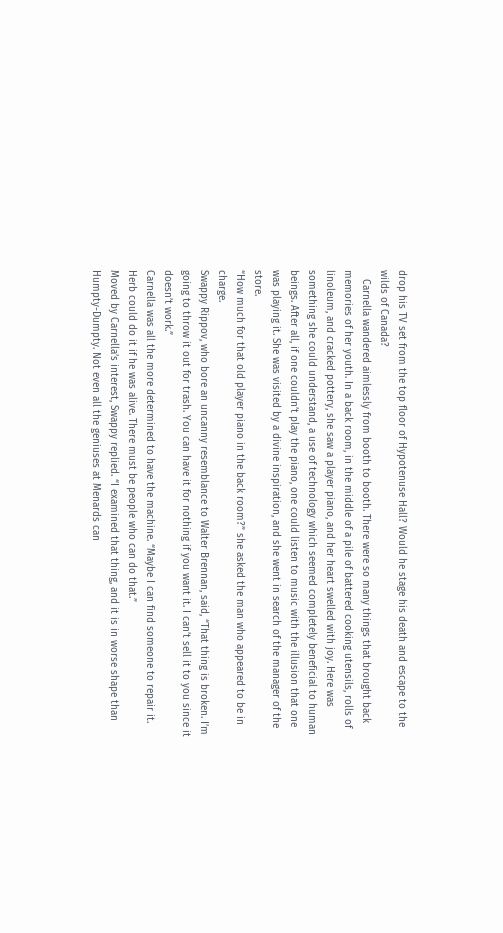drop his TV set from the top floor of Hypotenuse Hall? Would he stage his death and escape to the wilds of Canada?
   Carnella wandered aimlessly from booth to booth. There were so many things that brought back memories of her youth. In a back room, in the middle of a pile of battered cooking utensils, rolls of linoleum, and cracked pottery, she saw a player piano, and her heart swelled with joy. Here was something she could understand, a use of technology which seemed completely beneficial to human beings. After all, if one couldn’t play the piano, one could listen to music with the illusion that one was playing it. She was visited by a divine inspiration, and she went in search of the manager of the store.
“How much for that old player piano in the back room?” she asked the man who appeared to be in charge.
Swappy Rippov, who bore an uncanny resemblance to Walter Brennan, said, “That thing is broken. I’m going to throw it out for trash. You can have it for nothing if you want it. I can’t sell it to you since it doesn’t work.”
Carnella was all the more determined to have the machine. “Maybe I can find someone to repair it. Herb could do it if he was alive. There must be people who can do that.”
Moved by Carnella’s interest, Swappy replied. “I examined that thing, and it is in worse shape than Humpty-Dumpty. Not even all the geniuses at Menards can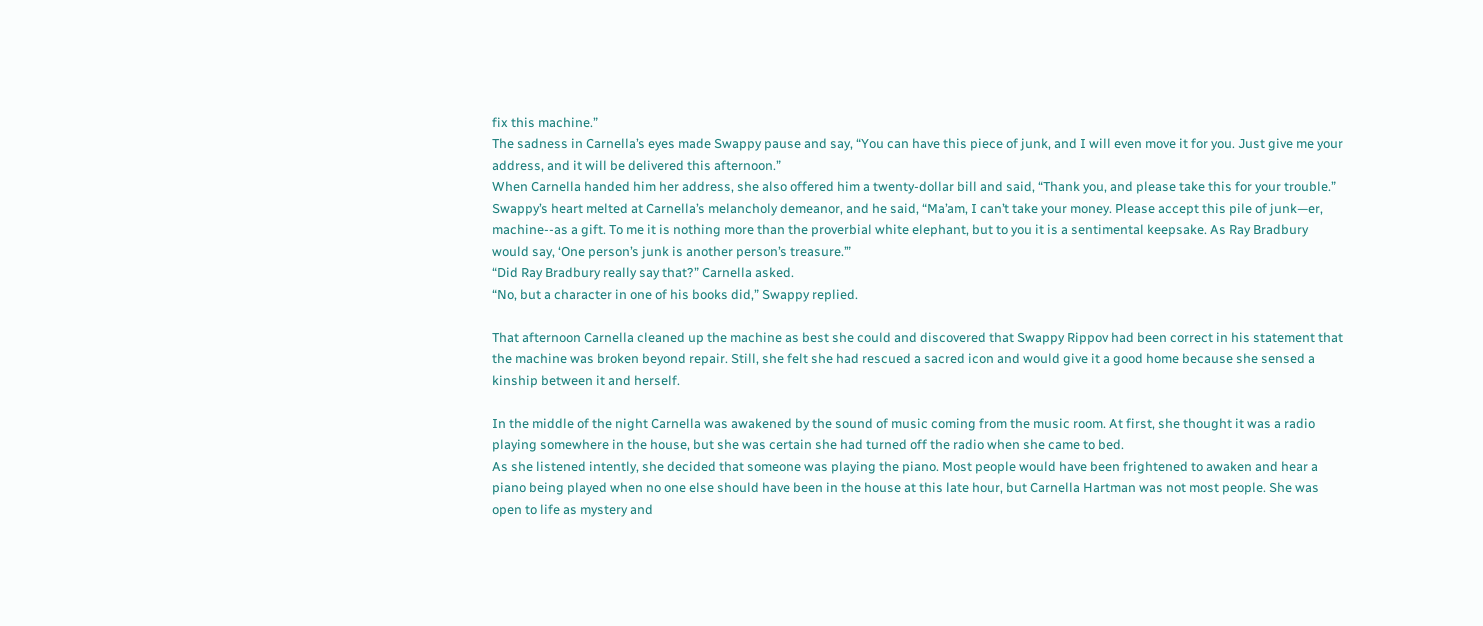fix this machine.”
The sadness in Carnella’s eyes made Swappy pause and say, “You can have this piece of junk, and I will even move it for you. Just give me your address, and it will be delivered this afternoon.”
When Carnella handed him her address, she also offered him a twenty-dollar bill and said, “Thank you, and please take this for your trouble.”
Swappy’s heart melted at Carnella’s melancholy demeanor, and he said, “Ma’am, I can’t take your money. Please accept this pile of junk—er, machine--as a gift. To me it is nothing more than the proverbial white elephant, but to you it is a sentimental keepsake. As Ray Bradbury would say, ‘One person’s junk is another person’s treasure.’”
“Did Ray Bradbury really say that?” Carnella asked.
“No, but a character in one of his books did,” Swappy replied.

That afternoon Carnella cleaned up the machine as best she could and discovered that Swappy Rippov had been correct in his statement that the machine was broken beyond repair. Still, she felt she had rescued a sacred icon and would give it a good home because she sensed a kinship between it and herself.

In the middle of the night Carnella was awakened by the sound of music coming from the music room. At first, she thought it was a radio playing somewhere in the house, but she was certain she had turned off the radio when she came to bed.
As she listened intently, she decided that someone was playing the piano. Most people would have been frightened to awaken and hear a piano being played when no one else should have been in the house at this late hour, but Carnella Hartman was not most people. She was open to life as mystery and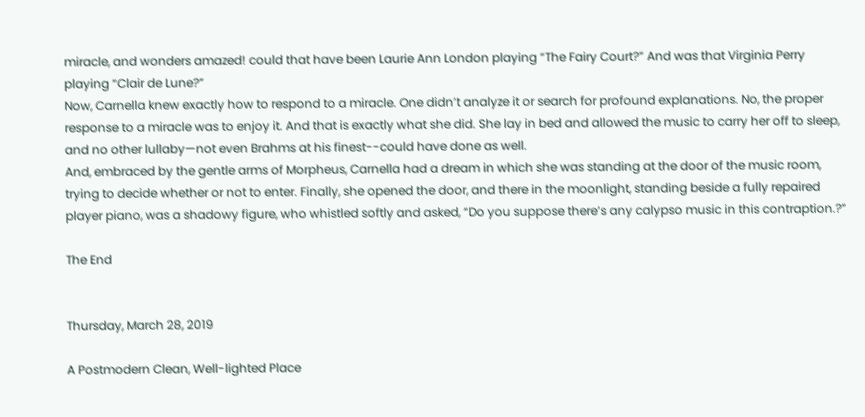miracle, and wonders amazed! could that have been Laurie Ann London playing “The Fairy Court?” And was that Virginia Perry playing “Clair de Lune?”
Now, Carnella knew exactly how to respond to a miracle. One didn’t analyze it or search for profound explanations. No, the proper response to a miracle was to enjoy it. And that is exactly what she did. She lay in bed and allowed the music to carry her off to sleep, and no other lullaby—not even Brahms at his finest--could have done as well.
And, embraced by the gentle arms of Morpheus, Carnella had a dream in which she was standing at the door of the music room, trying to decide whether or not to enter. Finally, she opened the door, and there in the moonlight, standing beside a fully repaired player piano, was a shadowy figure, who whistled softly and asked, “Do you suppose there’s any calypso music in this contraption.?”

The End


Thursday, March 28, 2019

A Postmodern Clean, Well-lighted Place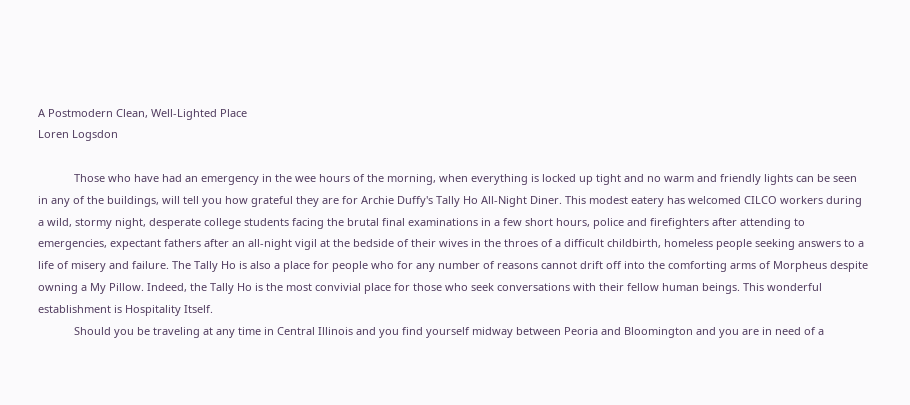A Postmodern Clean, Well-Lighted Place
Loren Logsdon

            Those who have had an emergency in the wee hours of the morning, when everything is locked up tight and no warm and friendly lights can be seen in any of the buildings, will tell you how grateful they are for Archie Duffy's Tally Ho All-Night Diner. This modest eatery has welcomed CILCO workers during a wild, stormy night, desperate college students facing the brutal final examinations in a few short hours, police and firefighters after attending to emergencies, expectant fathers after an all-night vigil at the bedside of their wives in the throes of a difficult childbirth, homeless people seeking answers to a life of misery and failure. The Tally Ho is also a place for people who for any number of reasons cannot drift off into the comforting arms of Morpheus despite owning a My Pillow. Indeed, the Tally Ho is the most convivial place for those who seek conversations with their fellow human beings. This wonderful establishment is Hospitality Itself.
            Should you be traveling at any time in Central Illinois and you find yourself midway between Peoria and Bloomington and you are in need of a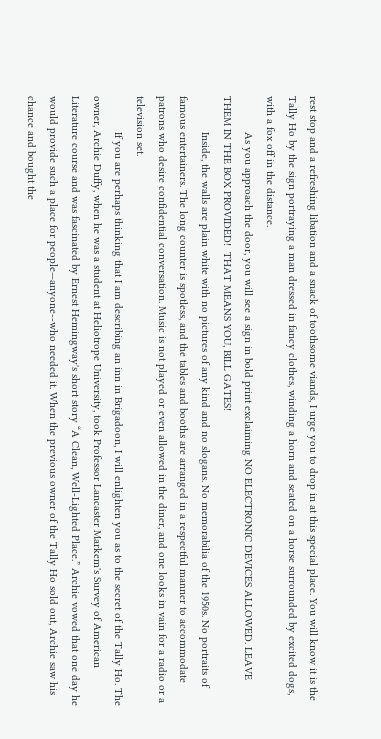rest stop and a refreshing libation and a snack of toothsome viands, I urge you to drop in at this special place. You will know it is the Tally Ho by the sign portraying a man dressed in fancy clothes, winding a horn and seated on a horse surrounded by excited dogs, with a fox off in the distance.
            As you approach the door, you will see a sign in bold print exclaiming NO ELECTRONIC DEVICES ALLOWED. LEAVE THEM IN THE BOX PROVIDED!  THAT MEANS YOU, BILL GATES!
            Inside, the walls are plain white with no pictures of any kind and no slogans. No memorabilia of the 1950s. No portraits of famous entertainers. The long counter is spotless, and the tables and booths are arranged in a respectful manner to accommodate patrons who desire confidential conversation. Music is not played or even allowed in the diner, and one looks in vain for a radio or a television set.
            If you are perhaps thinking that I am describing an inn in Brigadoon, I will enlighten you as to the secret of the Tally Ho. The owner, Archie Duffy, when he was a student at Heliotrope University, took Professor Lancaster Markem's Survey of American Literature course and was fascinated by Ernest Hemingway's short story “A Clean, Well-Lighted Place.” Archie vowed that one day he would provide such a place for people—anyone--who needed it. When the previous owner of the Tally Ho sold out, Archie saw his chance and bought the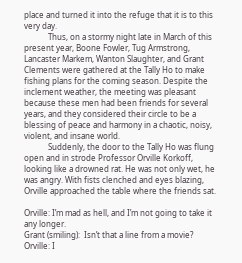place and turned it into the refuge that it is to this very day.
            Thus, on a stormy night late in March of this present year, Boone Fowler, Tug Armstrong, Lancaster Markem, Wanton Slaughter, and Grant Clements were gathered at the Tally Ho to make fishing plans for the coming season. Despite the inclement weather, the meeting was pleasant because these men had been friends for several years, and they considered their circle to be a blessing of peace and harmony in a chaotic, noisy, violent, and insane world.
            Suddenly, the door to the Tally Ho was flung open and in strode Professor Orville Korkoff, looking like a drowned rat. He was not only wet, he was angry. With fists clenched and eyes blazing, Orville approached the table where the friends sat.

Orville: I’m mad as hell, and I’m not going to take it any longer.
Grant (smiling):  Isn’t that a line from a movie?
Orville: I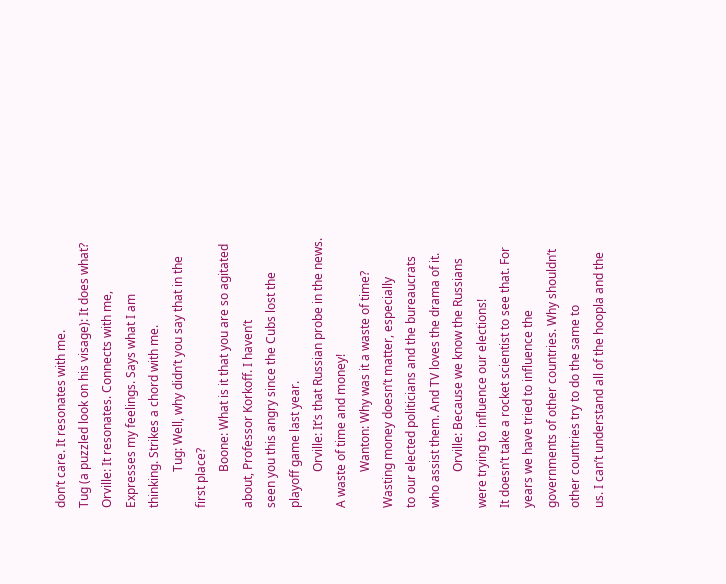don’t care. It resonates with me.
Tug (a puzzled look on his visage): It does what?
Orville: It resonates. Connects with me, Expresses my feelings. Says what I am
thinking. Strikes a chord with me.
            Tug: Well, why didn’t you say that in the first place?
            Boone: What is it that you are so agitated about, Professor Korkoff. I haven’t
seen you this angry since the Cubs lost the playoff game last year.
            Orville: It’s that Russian probe in the news. A waste of time and money!
            Wanton: Why was it a waste of time? Wasting money doesn’t matter, especially
to our elected politicians and the bureaucrats who assist them. And TV loves the drama of it.
            Orville: Because we know the Russians were trying to influence our elections!
It doesn’t take a rocket scientist to see that. For years we have tried to influence the
governments of other countries. Why shouldn’t other countries try to do the same to
us. I can’t understand all of the hoopla and the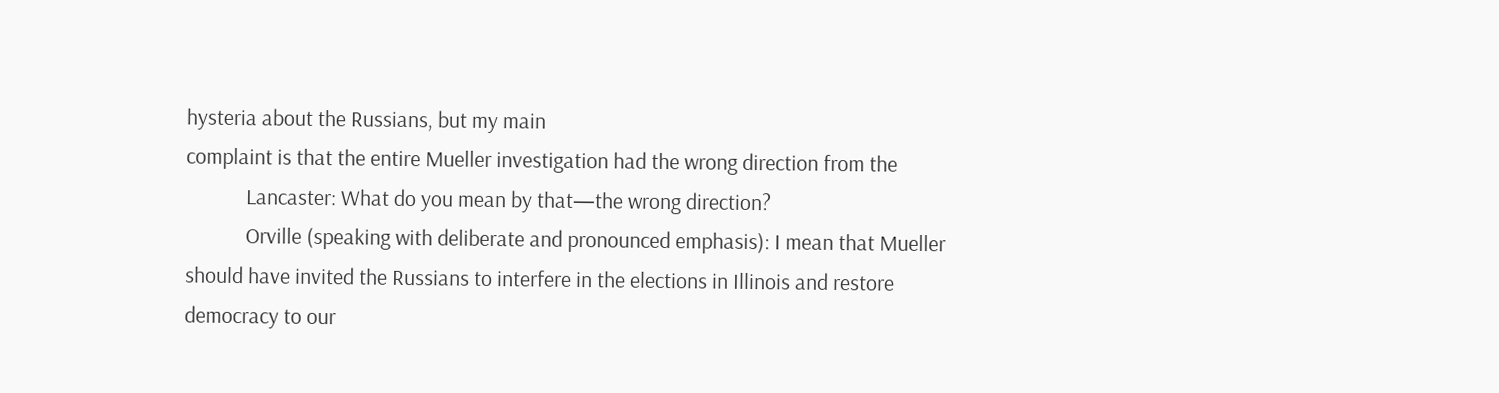hysteria about the Russians, but my main
complaint is that the entire Mueller investigation had the wrong direction from the
            Lancaster: What do you mean by that—the wrong direction?
            Orville (speaking with deliberate and pronounced emphasis): I mean that Mueller
should have invited the Russians to interfere in the elections in Illinois and restore
democracy to our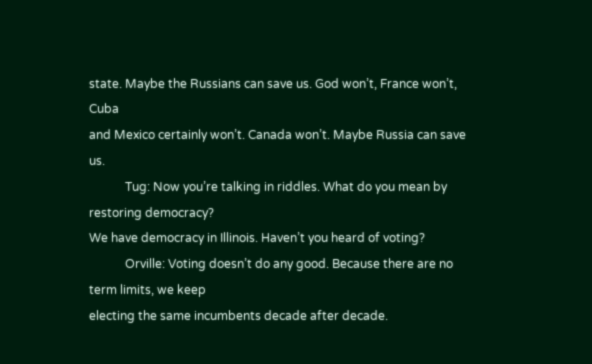state. Maybe the Russians can save us. God won’t, France won’t, Cuba
and Mexico certainly won’t. Canada won’t. Maybe Russia can save us.
            Tug: Now you’re talking in riddles. What do you mean by restoring democracy?
We have democracy in Illinois. Haven’t you heard of voting?
            Orville: Voting doesn’t do any good. Because there are no term limits, we keep
electing the same incumbents decade after decade.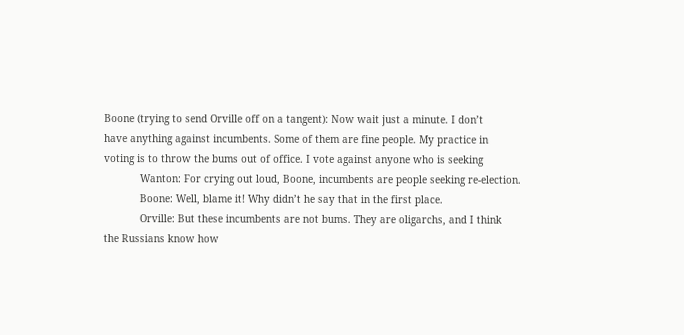Boone (trying to send Orville off on a tangent): Now wait just a minute. I don’t
have anything against incumbents. Some of them are fine people. My practice in
voting is to throw the bums out of office. I vote against anyone who is seeking
            Wanton: For crying out loud, Boone, incumbents are people seeking re-election.
            Boone: Well, blame it! Why didn’t he say that in the first place.
            Orville: But these incumbents are not bums. They are oligarchs, and I think
the Russians know how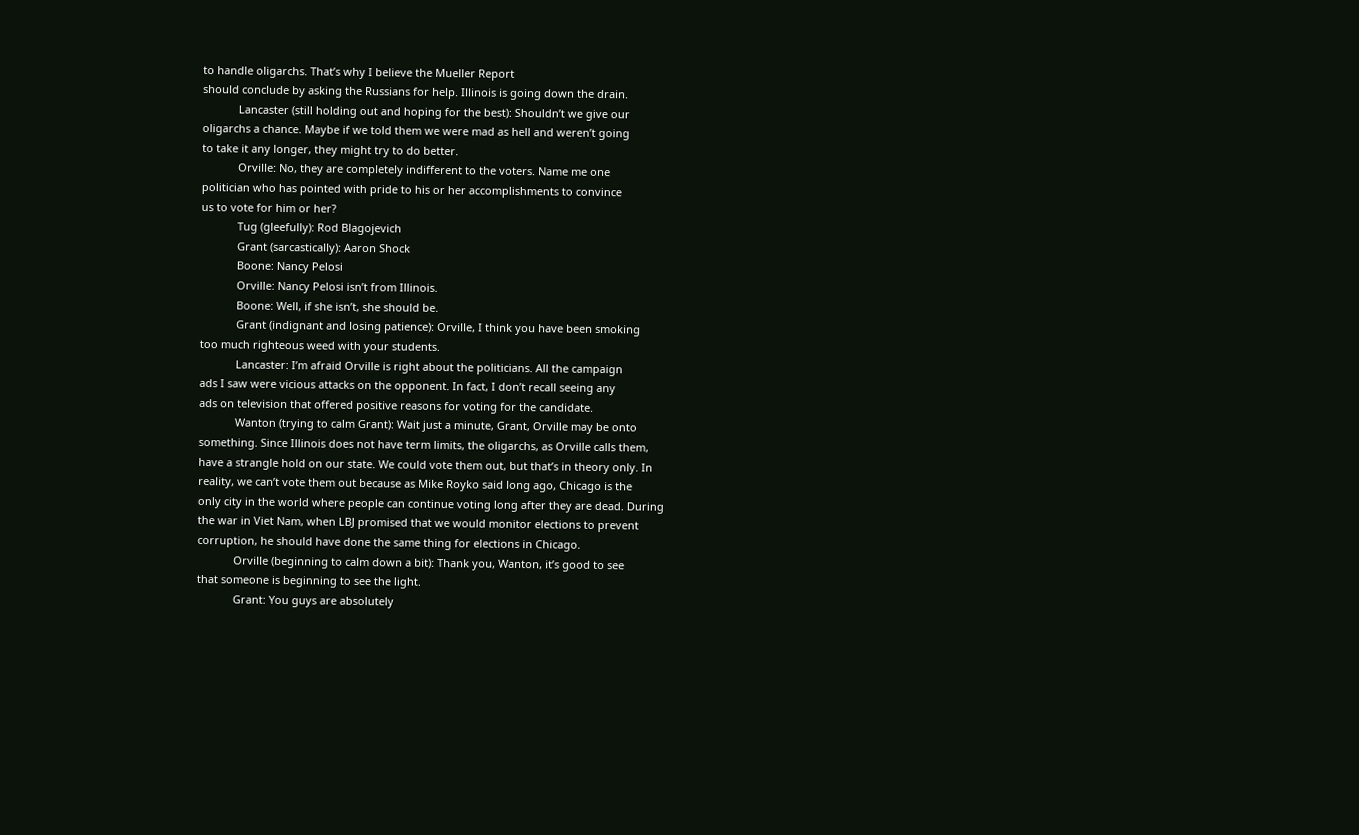to handle oligarchs. That’s why I believe the Mueller Report
should conclude by asking the Russians for help. Illinois is going down the drain.
            Lancaster (still holding out and hoping for the best): Shouldn’t we give our
oligarchs a chance. Maybe if we told them we were mad as hell and weren’t going
to take it any longer, they might try to do better.
            Orville: No, they are completely indifferent to the voters. Name me one
politician who has pointed with pride to his or her accomplishments to convince
us to vote for him or her?
            Tug (gleefully): Rod Blagojevich
            Grant (sarcastically): Aaron Shock
            Boone: Nancy Pelosi
            Orville: Nancy Pelosi isn’t from Illinois.
            Boone: Well, if she isn’t, she should be.
            Grant (indignant and losing patience): Orville, I think you have been smoking
too much righteous weed with your students.
            Lancaster: I’m afraid Orville is right about the politicians. All the campaign
ads I saw were vicious attacks on the opponent. In fact, I don’t recall seeing any
ads on television that offered positive reasons for voting for the candidate.
            Wanton (trying to calm Grant): Wait just a minute, Grant, Orville may be onto
something. Since Illinois does not have term limits, the oligarchs, as Orville calls them,
have a strangle hold on our state. We could vote them out, but that’s in theory only. In
reality, we can’t vote them out because as Mike Royko said long ago, Chicago is the
only city in the world where people can continue voting long after they are dead. During
the war in Viet Nam, when LBJ promised that we would monitor elections to prevent
corruption, he should have done the same thing for elections in Chicago.
            Orville (beginning to calm down a bit): Thank you, Wanton, it’s good to see
that someone is beginning to see the light.
            Grant: You guys are absolutely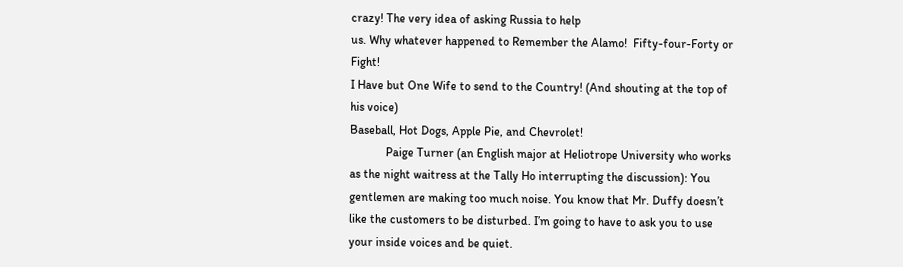crazy! The very idea of asking Russia to help
us. Why whatever happened to Remember the Alamo!  Fifty-four-Forty or Fight!
I Have but One Wife to send to the Country! (And shouting at the top of his voice)
Baseball, Hot Dogs, Apple Pie, and Chevrolet!
            Paige Turner (an English major at Heliotrope University who works as the night waitress at the Tally Ho interrupting the discussion): You gentlemen are making too much noise. You know that Mr. Duffy doesn’t like the customers to be disturbed. I’m going to have to ask you to use your inside voices and be quiet.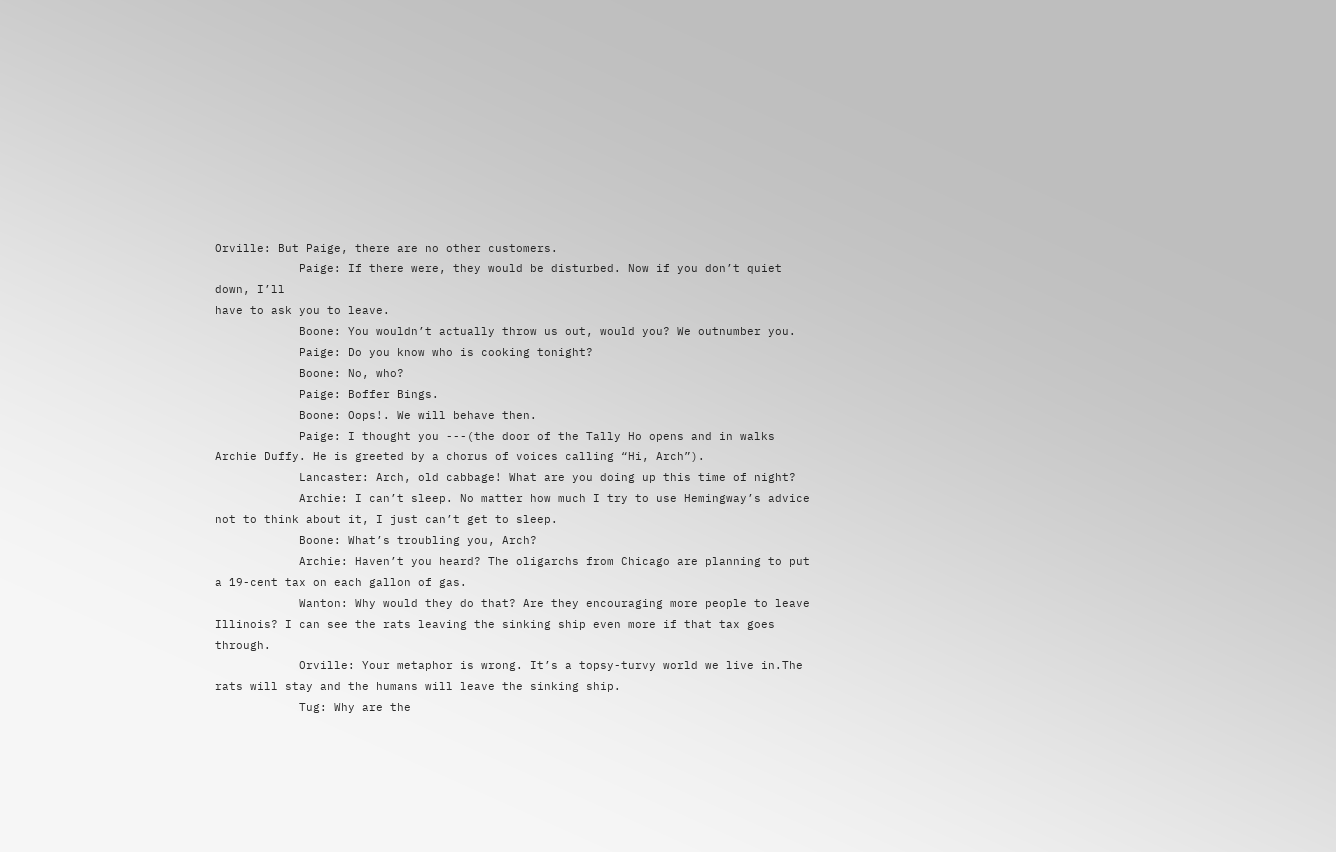Orville: But Paige, there are no other customers.
            Paige: If there were, they would be disturbed. Now if you don’t quiet down, I’ll
have to ask you to leave.
            Boone: You wouldn’t actually throw us out, would you? We outnumber you.
            Paige: Do you know who is cooking tonight?
            Boone: No, who?
            Paige: Boffer Bings.
            Boone: Oops!. We will behave then.
            Paige: I thought you ---(the door of the Tally Ho opens and in walks Archie Duffy. He is greeted by a chorus of voices calling “Hi, Arch”).
            Lancaster: Arch, old cabbage! What are you doing up this time of night?
            Archie: I can’t sleep. No matter how much I try to use Hemingway’s advice not to think about it, I just can’t get to sleep.
            Boone: What’s troubling you, Arch?
            Archie: Haven’t you heard? The oligarchs from Chicago are planning to put a 19-cent tax on each gallon of gas.
            Wanton: Why would they do that? Are they encouraging more people to leave Illinois? I can see the rats leaving the sinking ship even more if that tax goes through.
            Orville: Your metaphor is wrong. It’s a topsy-turvy world we live in.The rats will stay and the humans will leave the sinking ship.
            Tug: Why are the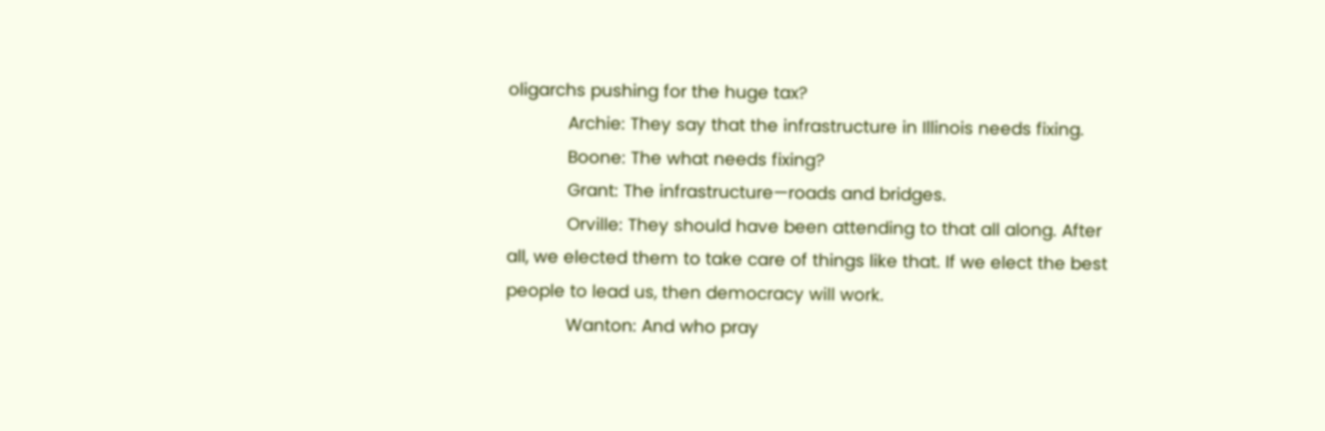oligarchs pushing for the huge tax?
            Archie: They say that the infrastructure in Illinois needs fixing.
            Boone: The what needs fixing?
            Grant: The infrastructure—roads and bridges.
            Orville: They should have been attending to that all along. After all, we elected them to take care of things like that. If we elect the best people to lead us, then democracy will work.
            Wanton: And who pray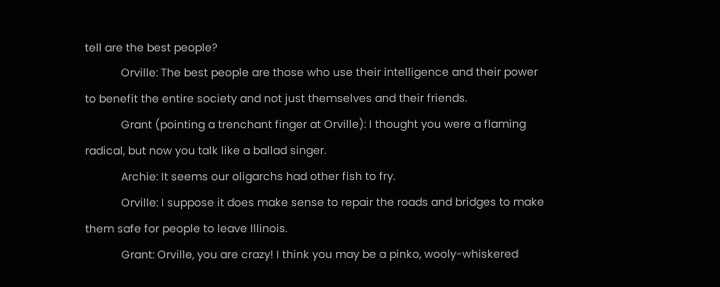tell are the best people?
            Orville: The best people are those who use their intelligence and their power to benefit the entire society and not just themselves and their friends.
            Grant (pointing a trenchant finger at Orville): I thought you were a flaming radical, but now you talk like a ballad singer.
            Archie: It seems our oligarchs had other fish to fry.
            Orville: I suppose it does make sense to repair the roads and bridges to make them safe for people to leave Illinois.
            Grant: Orville, you are crazy! I think you may be a pinko, wooly-whiskered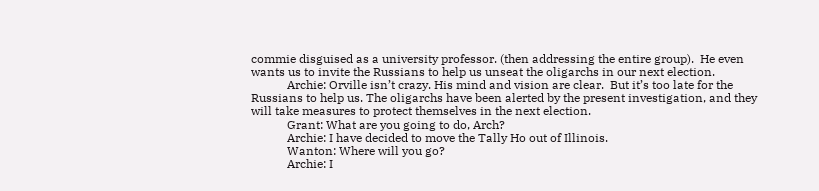commie disguised as a university professor. (then addressing the entire group).  He even wants us to invite the Russians to help us unseat the oligarchs in our next election.
            Archie: Orville isn’t crazy. His mind and vision are clear.  But it’s too late for the Russians to help us. The oligarchs have been alerted by the present investigation, and they will take measures to protect themselves in the next election.
            Grant: What are you going to do, Arch?
            Archie: I have decided to move the Tally Ho out of Illinois.
            Wanton: Where will you go?
            Archie: I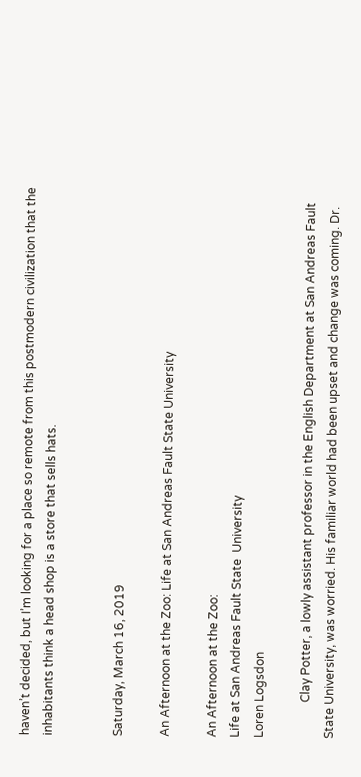haven’t decided, but I’m looking for a place so remote from this postmodern civilization that the inhabitants think a head shop is a store that sells hats.


Saturday, March 16, 2019

An Afternoon at the Zoo: Life at San Andreas Fault State University

An Afternoon at the Zoo:
Life at San Andreas Fault State  University
Loren Logsdon

            Clay Potter, a lowly assistant professor in the English Department at San Andreas Fault State University, was worried. His familiar world had been upset and change was coming. Dr.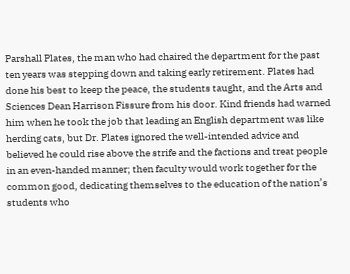Parshall Plates, the man who had chaired the department for the past ten years was stepping down and taking early retirement. Plates had done his best to keep the peace, the students taught, and the Arts and Sciences Dean Harrison Fissure from his door. Kind friends had warned him when he took the job that leading an English department was like herding cats, but Dr. Plates ignored the well-intended advice and believed he could rise above the strife and the factions and treat people in an even-handed manner; then faculty would work together for the common good, dedicating themselves to the education of the nation’s students who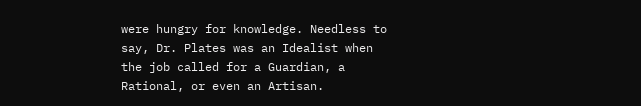were hungry for knowledge. Needless to say, Dr. Plates was an Idealist when the job called for a Guardian, a Rational, or even an Artisan.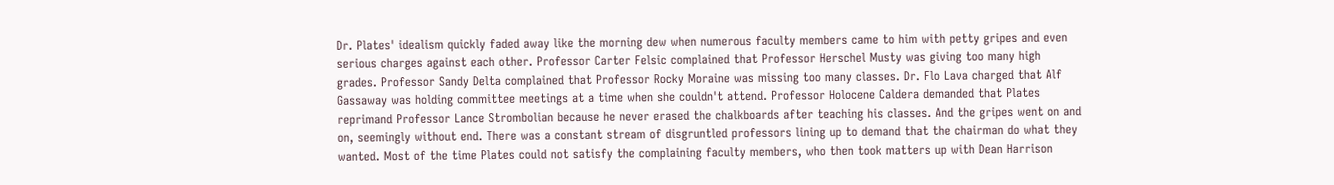Dr. Plates' idealism quickly faded away like the morning dew when numerous faculty members came to him with petty gripes and even serious charges against each other. Professor Carter Felsic complained that Professor Herschel Musty was giving too many high grades. Professor Sandy Delta complained that Professor Rocky Moraine was missing too many classes. Dr. Flo Lava charged that Alf Gassaway was holding committee meetings at a time when she couldn't attend. Professor Holocene Caldera demanded that Plates reprimand Professor Lance Strombolian because he never erased the chalkboards after teaching his classes. And the gripes went on and on, seemingly without end. There was a constant stream of disgruntled professors lining up to demand that the chairman do what they wanted. Most of the time Plates could not satisfy the complaining faculty members, who then took matters up with Dean Harrison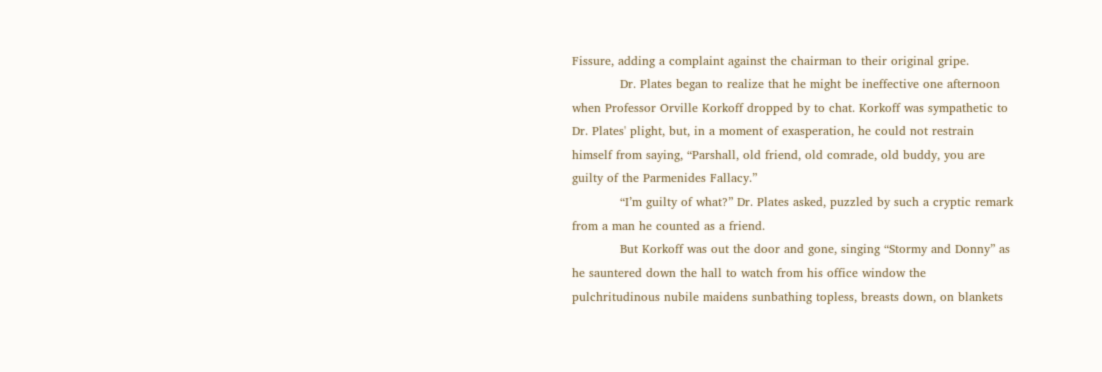Fissure, adding a complaint against the chairman to their original gripe.
            Dr. Plates began to realize that he might be ineffective one afternoon when Professor Orville Korkoff dropped by to chat. Korkoff was sympathetic to Dr. Plates' plight, but, in a moment of exasperation, he could not restrain himself from saying, “Parshall, old friend, old comrade, old buddy, you are guilty of the Parmenides Fallacy.”
            “I’m guilty of what?” Dr. Plates asked, puzzled by such a cryptic remark from a man he counted as a friend.
            But Korkoff was out the door and gone, singing “Stormy and Donny” as he sauntered down the hall to watch from his office window the pulchritudinous nubile maidens sunbathing topless, breasts down, on blankets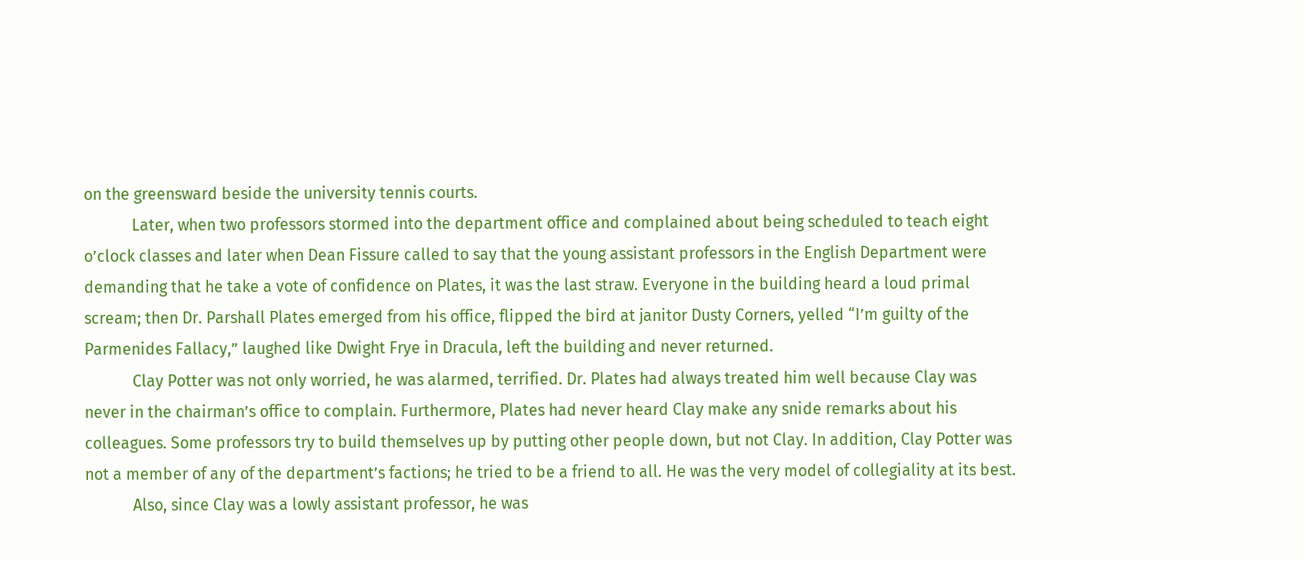on the greensward beside the university tennis courts.
            Later, when two professors stormed into the department office and complained about being scheduled to teach eight o’clock classes and later when Dean Fissure called to say that the young assistant professors in the English Department were demanding that he take a vote of confidence on Plates, it was the last straw. Everyone in the building heard a loud primal scream; then Dr. Parshall Plates emerged from his office, flipped the bird at janitor Dusty Corners, yelled “I’m guilty of the Parmenides Fallacy,” laughed like Dwight Frye in Dracula, left the building and never returned.
            Clay Potter was not only worried, he was alarmed, terrified. Dr. Plates had always treated him well because Clay was never in the chairman’s office to complain. Furthermore, Plates had never heard Clay make any snide remarks about his colleagues. Some professors try to build themselves up by putting other people down, but not Clay. In addition, Clay Potter was not a member of any of the department’s factions; he tried to be a friend to all. He was the very model of collegiality at its best.
            Also, since Clay was a lowly assistant professor, he was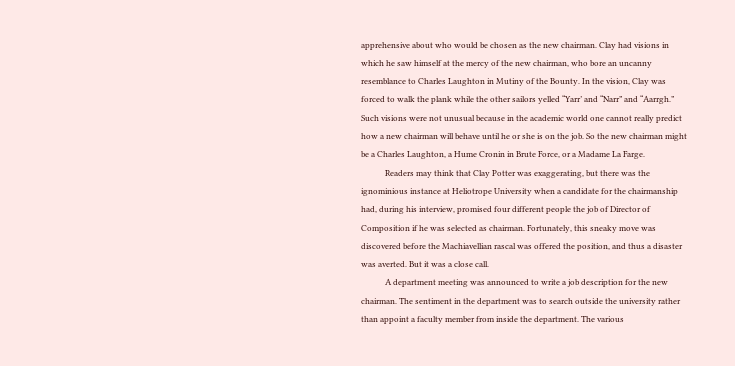apprehensive about who would be chosen as the new chairman. Clay had visions in which he saw himself at the mercy of the new chairman, who bore an uncanny resemblance to Charles Laughton in Mutiny of the Bounty. In the vision, Clay was forced to walk the plank while the other sailors yelled “Yarr’ and “Narr” and “Aarrgh.” Such visions were not unusual because in the academic world one cannot really predict how a new chairman will behave until he or she is on the job. So the new chairman might be a Charles Laughton, a Hume Cronin in Brute Force, or a Madame La Farge.
            Readers may think that Clay Potter was exaggerating, but there was the ignominious instance at Heliotrope University when a candidate for the chairmanship had, during his interview, promised four different people the job of Director of Composition if he was selected as chairman. Fortunately, this sneaky move was discovered before the Machiavellian rascal was offered the position, and thus a disaster was averted. But it was a close call.
            A department meeting was announced to write a job description for the new chairman. The sentiment in the department was to search outside the university rather than appoint a faculty member from inside the department. The various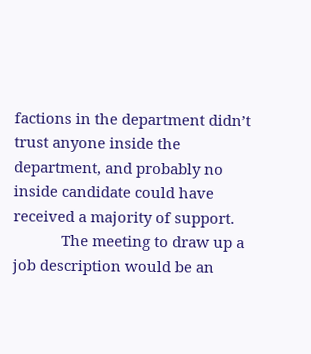factions in the department didn’t trust anyone inside the department, and probably no inside candidate could have received a majority of support.
            The meeting to draw up a job description would be an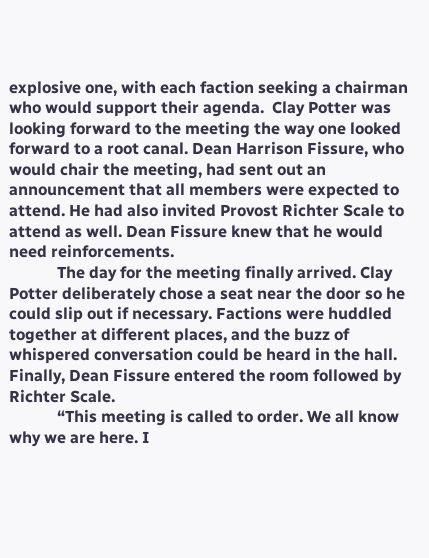explosive one, with each faction seeking a chairman who would support their agenda.  Clay Potter was looking forward to the meeting the way one looked forward to a root canal. Dean Harrison Fissure, who would chair the meeting, had sent out an announcement that all members were expected to attend. He had also invited Provost Richter Scale to attend as well. Dean Fissure knew that he would need reinforcements.
            The day for the meeting finally arrived. Clay Potter deliberately chose a seat near the door so he could slip out if necessary. Factions were huddled together at different places, and the buzz of whispered conversation could be heard in the hall. Finally, Dean Fissure entered the room followed by Richter Scale.
            “This meeting is called to order. We all know why we are here. I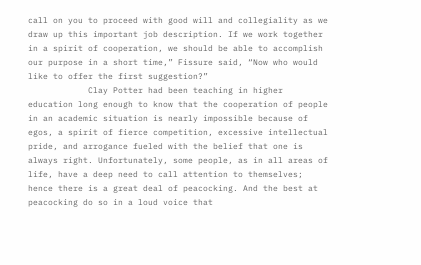call on you to proceed with good will and collegiality as we draw up this important job description. If we work together in a spirit of cooperation, we should be able to accomplish our purpose in a short time,” Fissure said, “Now who would like to offer the first suggestion?”
            Clay Potter had been teaching in higher education long enough to know that the cooperation of people in an academic situation is nearly impossible because of egos, a spirit of fierce competition, excessive intellectual pride, and arrogance fueled with the belief that one is always right. Unfortunately, some people, as in all areas of life, have a deep need to call attention to themselves; hence there is a great deal of peacocking. And the best at peacocking do so in a loud voice that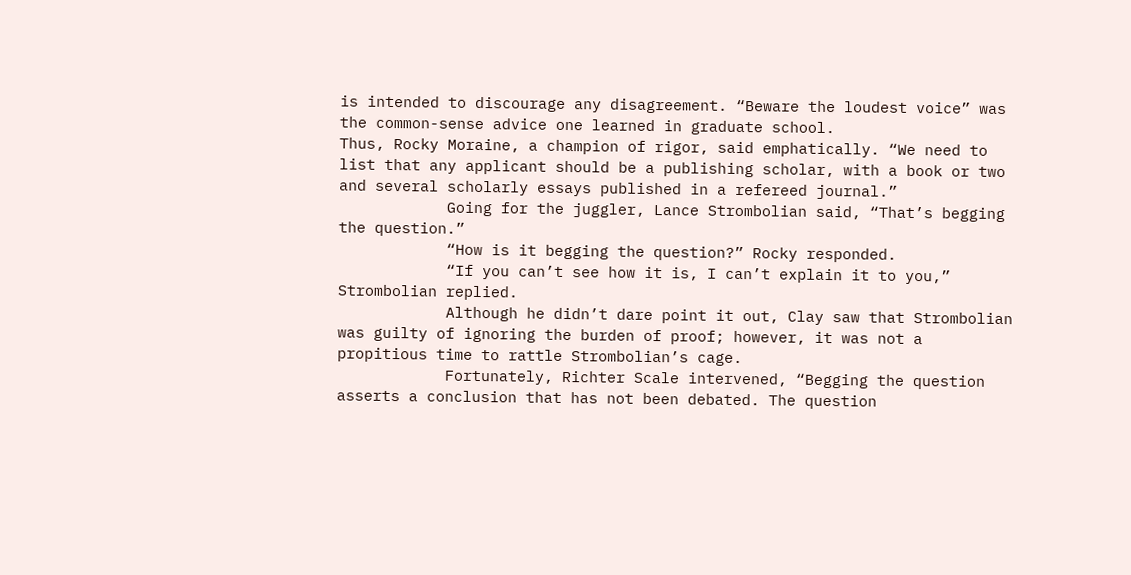is intended to discourage any disagreement. “Beware the loudest voice” was the common-sense advice one learned in graduate school.
Thus, Rocky Moraine, a champion of rigor, said emphatically. “We need to list that any applicant should be a publishing scholar, with a book or two and several scholarly essays published in a refereed journal.”
            Going for the juggler, Lance Strombolian said, “That’s begging the question.”
            “How is it begging the question?” Rocky responded.
            “If you can’t see how it is, I can’t explain it to you,” Strombolian replied.
            Although he didn’t dare point it out, Clay saw that Strombolian was guilty of ignoring the burden of proof; however, it was not a propitious time to rattle Strombolian’s cage.
            Fortunately, Richter Scale intervened, “Begging the question asserts a conclusion that has not been debated. The question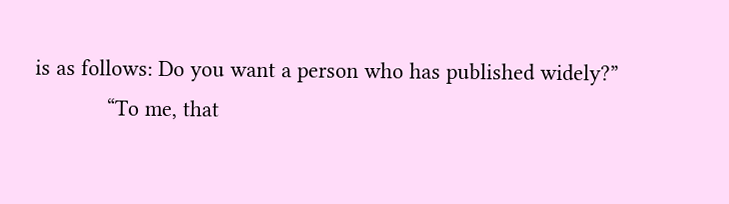is as follows: Do you want a person who has published widely?”
            “To me, that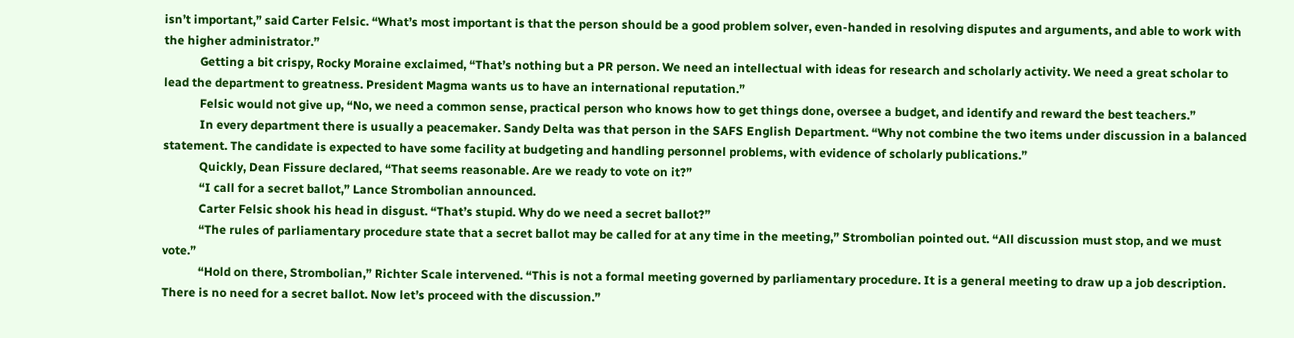isn’t important,” said Carter Felsic. “What’s most important is that the person should be a good problem solver, even-handed in resolving disputes and arguments, and able to work with the higher administrator.”
            Getting a bit crispy, Rocky Moraine exclaimed, “That’s nothing but a PR person. We need an intellectual with ideas for research and scholarly activity. We need a great scholar to lead the department to greatness. President Magma wants us to have an international reputation.”
            Felsic would not give up, “No, we need a common sense, practical person who knows how to get things done, oversee a budget, and identify and reward the best teachers.”
            In every department there is usually a peacemaker. Sandy Delta was that person in the SAFS English Department. “Why not combine the two items under discussion in a balanced statement. The candidate is expected to have some facility at budgeting and handling personnel problems, with evidence of scholarly publications.”
            Quickly, Dean Fissure declared, “That seems reasonable. Are we ready to vote on it?”
            “I call for a secret ballot,” Lance Strombolian announced.
            Carter Felsic shook his head in disgust. “That’s stupid. Why do we need a secret ballot?”
            “The rules of parliamentary procedure state that a secret ballot may be called for at any time in the meeting,” Strombolian pointed out. “All discussion must stop, and we must vote.”
            “Hold on there, Strombolian,” Richter Scale intervened. “This is not a formal meeting governed by parliamentary procedure. It is a general meeting to draw up a job description. There is no need for a secret ballot. Now let’s proceed with the discussion.”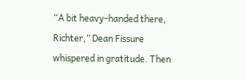“A bit heavy-handed there, Richter,” Dean Fissure whispered in gratitude. Then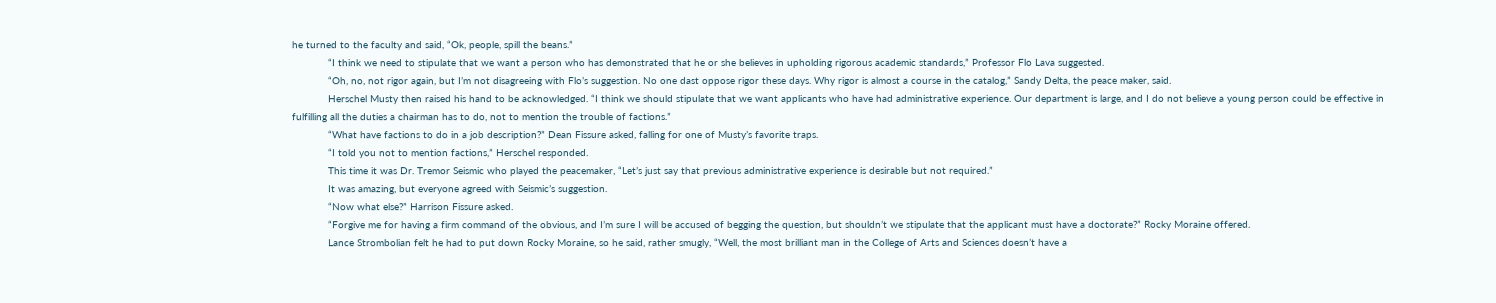he turned to the faculty and said, “Ok, people, spill the beans.”
            “I think we need to stipulate that we want a person who has demonstrated that he or she believes in upholding rigorous academic standards,” Professor Flo Lava suggested.
            “Oh, no, not rigor again, but I’m not disagreeing with Flo’s suggestion. No one dast oppose rigor these days. Why rigor is almost a course in the catalog,” Sandy Delta, the peace maker, said.
            Herschel Musty then raised his hand to be acknowledged. “I think we should stipulate that we want applicants who have had administrative experience. Our department is large, and I do not believe a young person could be effective in fulfilling all the duties a chairman has to do, not to mention the trouble of factions.”
            “What have factions to do in a job description?” Dean Fissure asked, falling for one of Musty’s favorite traps.
            “I told you not to mention factions,” Herschel responded.
            This time it was Dr. Tremor Seismic who played the peacemaker, “Let’s just say that previous administrative experience is desirable but not required.”
            It was amazing, but everyone agreed with Seismic’s suggestion.
            “Now what else?” Harrison Fissure asked.
            “Forgive me for having a firm command of the obvious, and I’m sure I will be accused of begging the question, but shouldn’t we stipulate that the applicant must have a doctorate?” Rocky Moraine offered.
            Lance Strombolian felt he had to put down Rocky Moraine, so he said, rather smugly, “Well, the most brilliant man in the College of Arts and Sciences doesn’t have a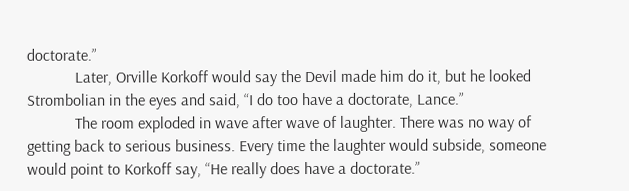doctorate.”
            Later, Orville Korkoff would say the Devil made him do it, but he looked Strombolian in the eyes and said, “I do too have a doctorate, Lance.”
            The room exploded in wave after wave of laughter. There was no way of getting back to serious business. Every time the laughter would subside, someone would point to Korkoff say, “He really does have a doctorate.”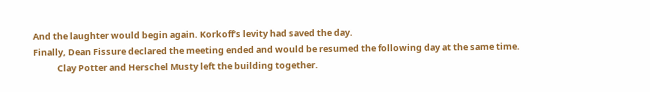And the laughter would begin again. Korkoff’s levity had saved the day.
Finally, Dean Fissure declared the meeting ended and would be resumed the following day at the same time.
            Clay Potter and Herschel Musty left the building together.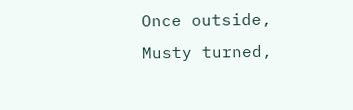Once outside, Musty turned,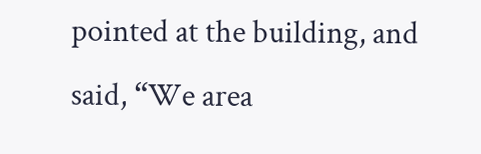pointed at the building, and said, “We area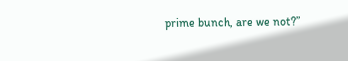prime bunch, are we not?”